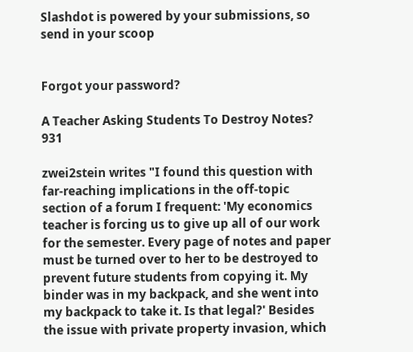Slashdot is powered by your submissions, so send in your scoop


Forgot your password?

A Teacher Asking Students To Destroy Notes? 931

zwei2stein writes "I found this question with far-reaching implications in the off-topic section of a forum I frequent: 'My economics teacher is forcing us to give up all of our work for the semester. Every page of notes and paper must be turned over to her to be destroyed to prevent future students from copying it. My binder was in my backpack, and she went into my backpack to take it. Is that legal?' Besides the issue with private property invasion, which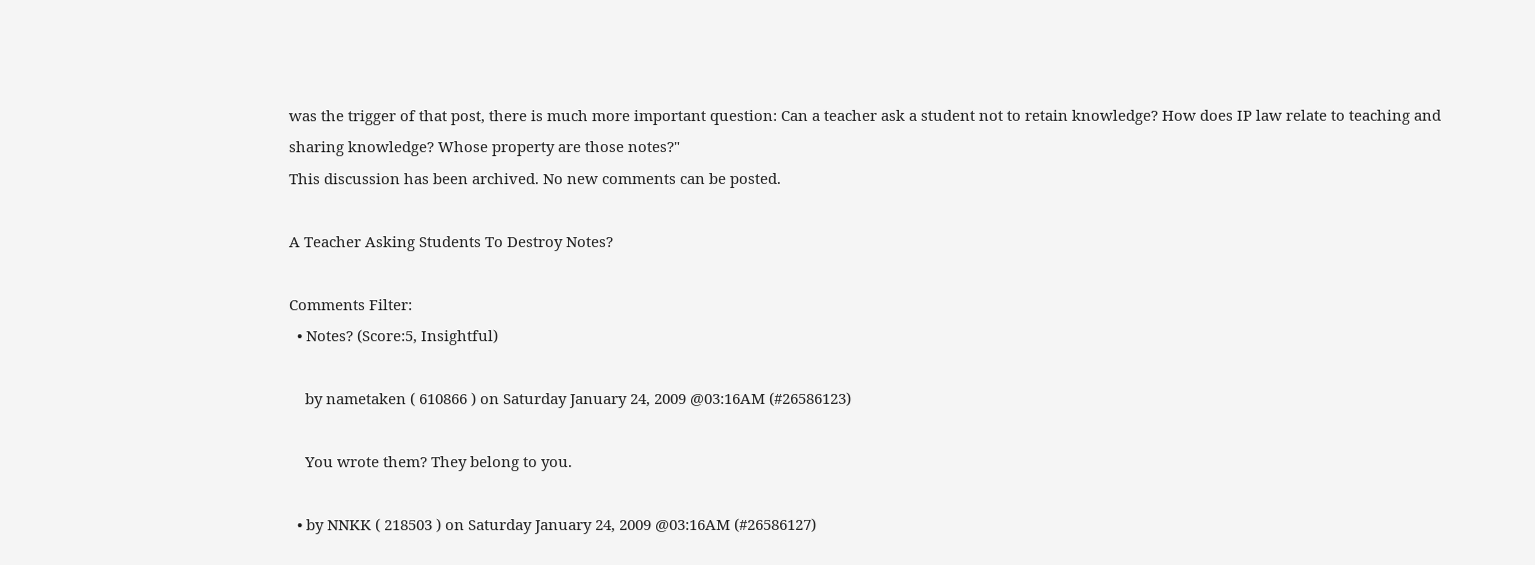was the trigger of that post, there is much more important question: Can a teacher ask a student not to retain knowledge? How does IP law relate to teaching and sharing knowledge? Whose property are those notes?"
This discussion has been archived. No new comments can be posted.

A Teacher Asking Students To Destroy Notes?

Comments Filter:
  • Notes? (Score:5, Insightful)

    by nametaken ( 610866 ) on Saturday January 24, 2009 @03:16AM (#26586123)

    You wrote them? They belong to you.

  • by NNKK ( 218503 ) on Saturday January 24, 2009 @03:16AM (#26586127)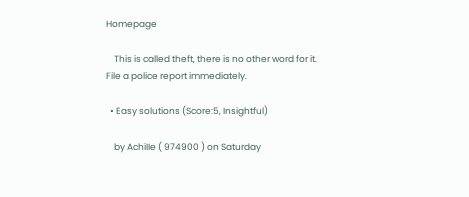Homepage

    This is called theft, there is no other word for it. File a police report immediately.

  • Easy solutions (Score:5, Insightful)

    by AchiIIe ( 974900 ) on Saturday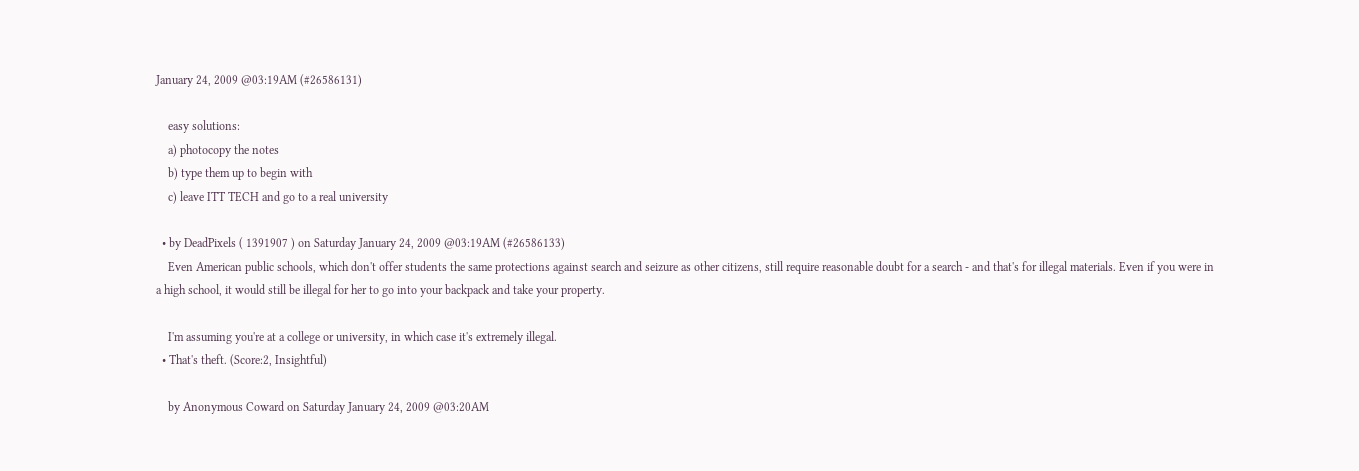January 24, 2009 @03:19AM (#26586131)

    easy solutions:
    a) photocopy the notes
    b) type them up to begin with
    c) leave ITT TECH and go to a real university

  • by DeadPixels ( 1391907 ) on Saturday January 24, 2009 @03:19AM (#26586133)
    Even American public schools, which don't offer students the same protections against search and seizure as other citizens, still require reasonable doubt for a search - and that's for illegal materials. Even if you were in a high school, it would still be illegal for her to go into your backpack and take your property.

    I'm assuming you're at a college or university, in which case it's extremely illegal.
  • That's theft. (Score:2, Insightful)

    by Anonymous Coward on Saturday January 24, 2009 @03:20AM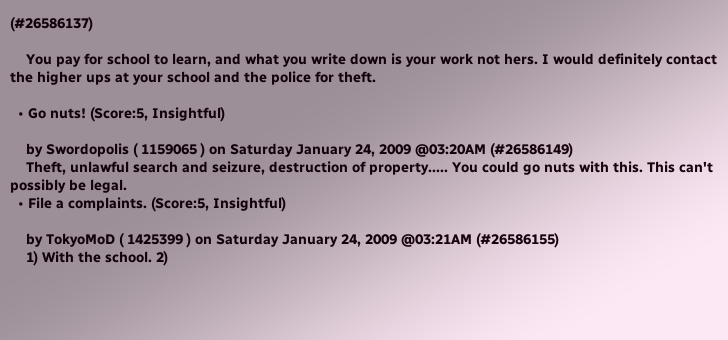(#26586137)

    You pay for school to learn, and what you write down is your work not hers. I would definitely contact the higher ups at your school and the police for theft.

  • Go nuts! (Score:5, Insightful)

    by Swordopolis ( 1159065 ) on Saturday January 24, 2009 @03:20AM (#26586149)
    Theft, unlawful search and seizure, destruction of property..... You could go nuts with this. This can't possibly be legal.
  • File a complaints. (Score:5, Insightful)

    by TokyoMoD ( 1425399 ) on Saturday January 24, 2009 @03:21AM (#26586155)
    1) With the school. 2)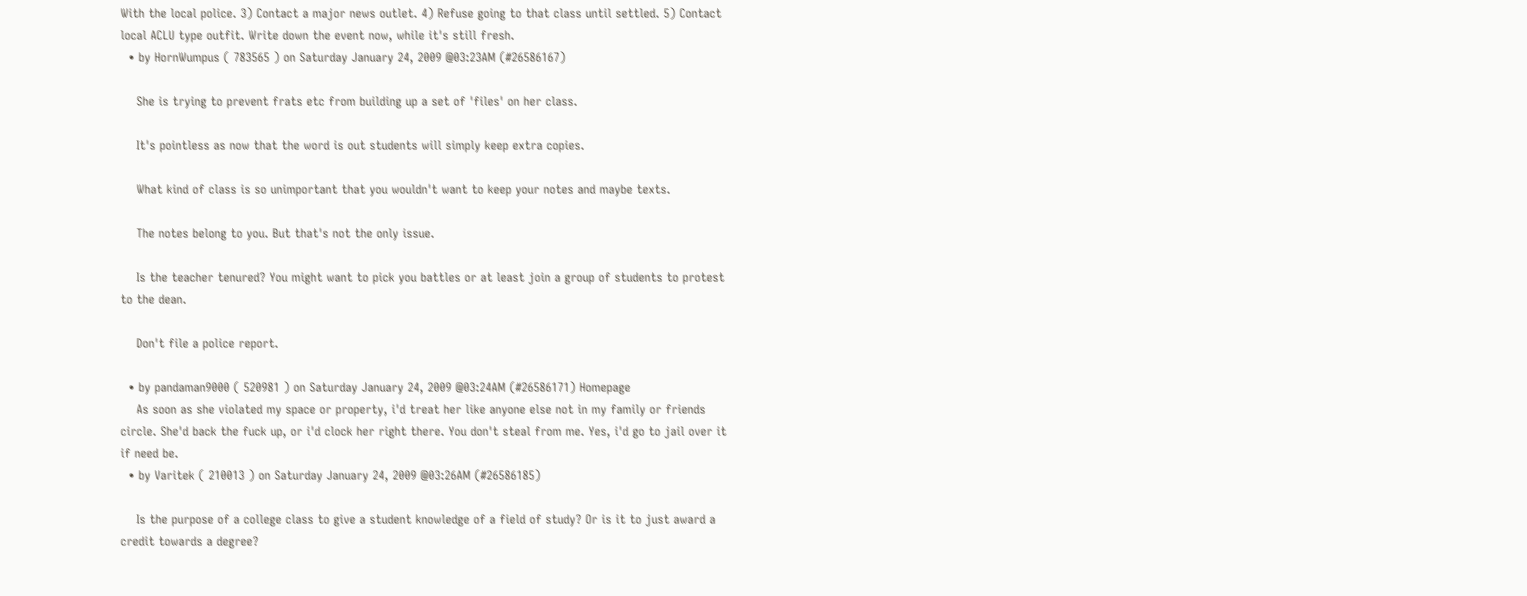With the local police. 3) Contact a major news outlet. 4) Refuse going to that class until settled. 5) Contact local ACLU type outfit. Write down the event now, while it's still fresh.
  • by HornWumpus ( 783565 ) on Saturday January 24, 2009 @03:23AM (#26586167)

    She is trying to prevent frats etc from building up a set of 'files' on her class.

    It's pointless as now that the word is out students will simply keep extra copies.

    What kind of class is so unimportant that you wouldn't want to keep your notes and maybe texts.

    The notes belong to you. But that's not the only issue.

    Is the teacher tenured? You might want to pick you battles or at least join a group of students to protest to the dean.

    Don't file a police report.

  • by pandaman9000 ( 520981 ) on Saturday January 24, 2009 @03:24AM (#26586171) Homepage
    As soon as she violated my space or property, i'd treat her like anyone else not in my family or friends circle. She'd back the fuck up, or i'd clock her right there. You don't steal from me. Yes, i'd go to jail over it if need be.
  • by Varitek ( 210013 ) on Saturday January 24, 2009 @03:26AM (#26586185)

    Is the purpose of a college class to give a student knowledge of a field of study? Or is it to just award a credit towards a degree?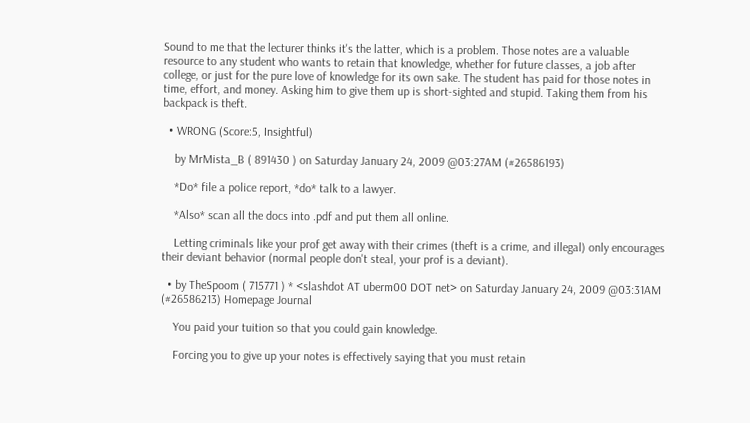Sound to me that the lecturer thinks it's the latter, which is a problem. Those notes are a valuable resource to any student who wants to retain that knowledge, whether for future classes, a job after college, or just for the pure love of knowledge for its own sake. The student has paid for those notes in time, effort, and money. Asking him to give them up is short-sighted and stupid. Taking them from his backpack is theft.

  • WRONG (Score:5, Insightful)

    by MrMista_B ( 891430 ) on Saturday January 24, 2009 @03:27AM (#26586193)

    *Do* file a police report, *do* talk to a lawyer.

    *Also* scan all the docs into .pdf and put them all online.

    Letting criminals like your prof get away with their crimes (theft is a crime, and illegal) only encourages their deviant behavior (normal people don't steal, your prof is a deviant).

  • by TheSpoom ( 715771 ) * <slashdot AT uberm00 DOT net> on Saturday January 24, 2009 @03:31AM (#26586213) Homepage Journal

    You paid your tuition so that you could gain knowledge.

    Forcing you to give up your notes is effectively saying that you must retain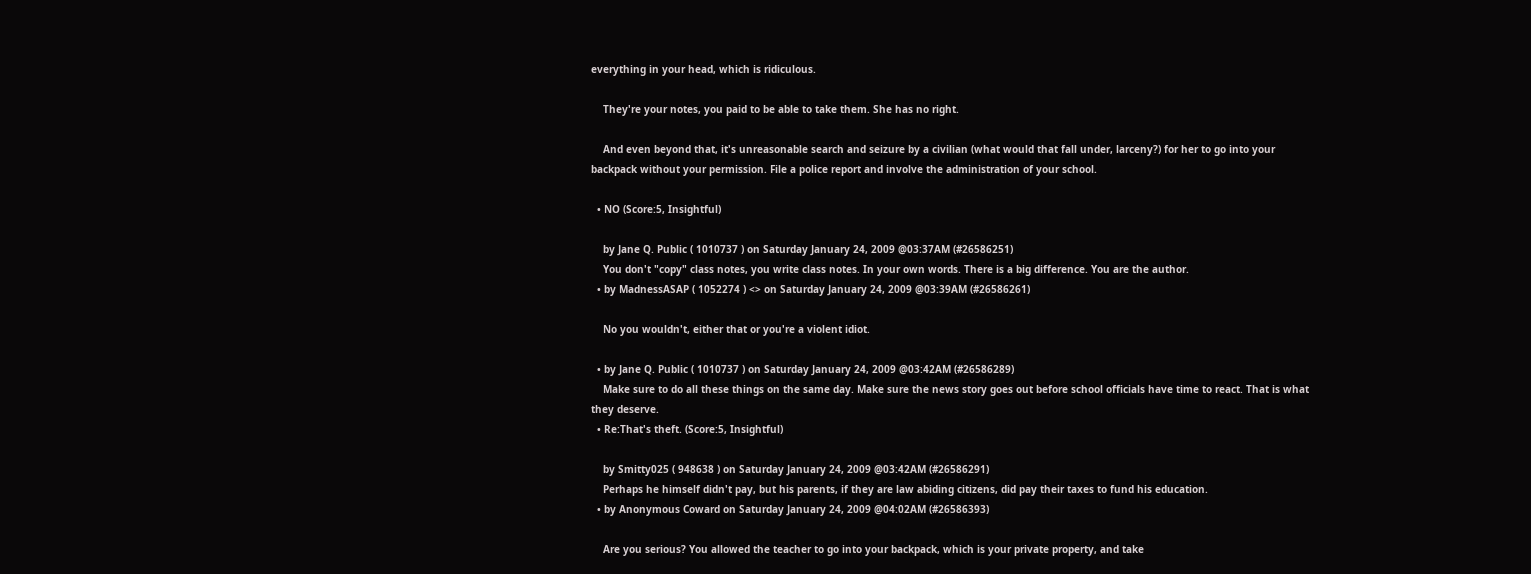everything in your head, which is ridiculous.

    They're your notes, you paid to be able to take them. She has no right.

    And even beyond that, it's unreasonable search and seizure by a civilian (what would that fall under, larceny?) for her to go into your backpack without your permission. File a police report and involve the administration of your school.

  • NO (Score:5, Insightful)

    by Jane Q. Public ( 1010737 ) on Saturday January 24, 2009 @03:37AM (#26586251)
    You don't "copy" class notes, you write class notes. In your own words. There is a big difference. You are the author.
  • by MadnessASAP ( 1052274 ) <> on Saturday January 24, 2009 @03:39AM (#26586261)

    No you wouldn't, either that or you're a violent idiot.

  • by Jane Q. Public ( 1010737 ) on Saturday January 24, 2009 @03:42AM (#26586289)
    Make sure to do all these things on the same day. Make sure the news story goes out before school officials have time to react. That is what they deserve.
  • Re:That's theft. (Score:5, Insightful)

    by Smitty025 ( 948638 ) on Saturday January 24, 2009 @03:42AM (#26586291)
    Perhaps he himself didn't pay, but his parents, if they are law abiding citizens, did pay their taxes to fund his education.
  • by Anonymous Coward on Saturday January 24, 2009 @04:02AM (#26586393)

    Are you serious? You allowed the teacher to go into your backpack, which is your private property, and take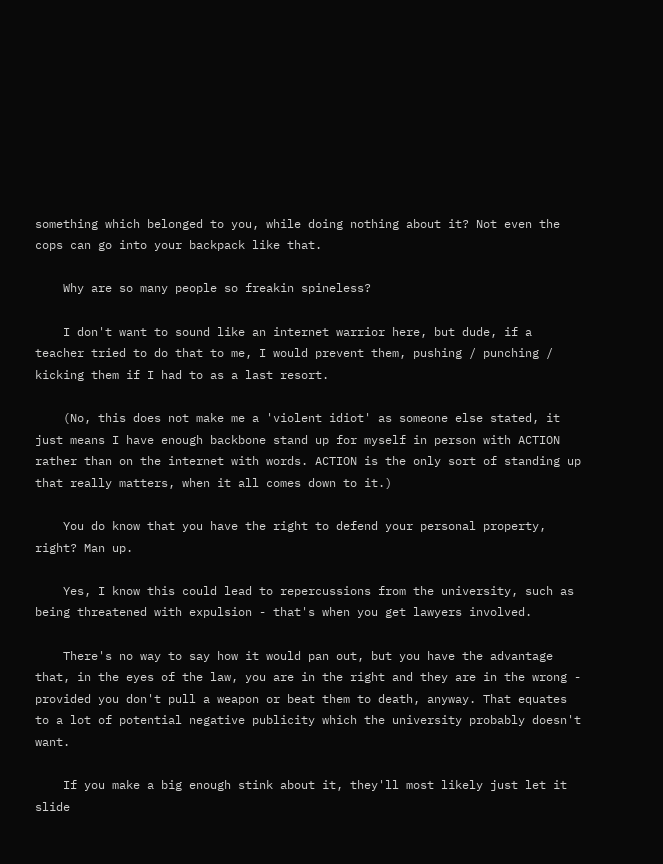something which belonged to you, while doing nothing about it? Not even the cops can go into your backpack like that.

    Why are so many people so freakin spineless?

    I don't want to sound like an internet warrior here, but dude, if a teacher tried to do that to me, I would prevent them, pushing / punching / kicking them if I had to as a last resort.

    (No, this does not make me a 'violent idiot' as someone else stated, it just means I have enough backbone stand up for myself in person with ACTION rather than on the internet with words. ACTION is the only sort of standing up that really matters, when it all comes down to it.)

    You do know that you have the right to defend your personal property, right? Man up.

    Yes, I know this could lead to repercussions from the university, such as being threatened with expulsion - that's when you get lawyers involved.

    There's no way to say how it would pan out, but you have the advantage that, in the eyes of the law, you are in the right and they are in the wrong - provided you don't pull a weapon or beat them to death, anyway. That equates to a lot of potential negative publicity which the university probably doesn't want.

    If you make a big enough stink about it, they'll most likely just let it slide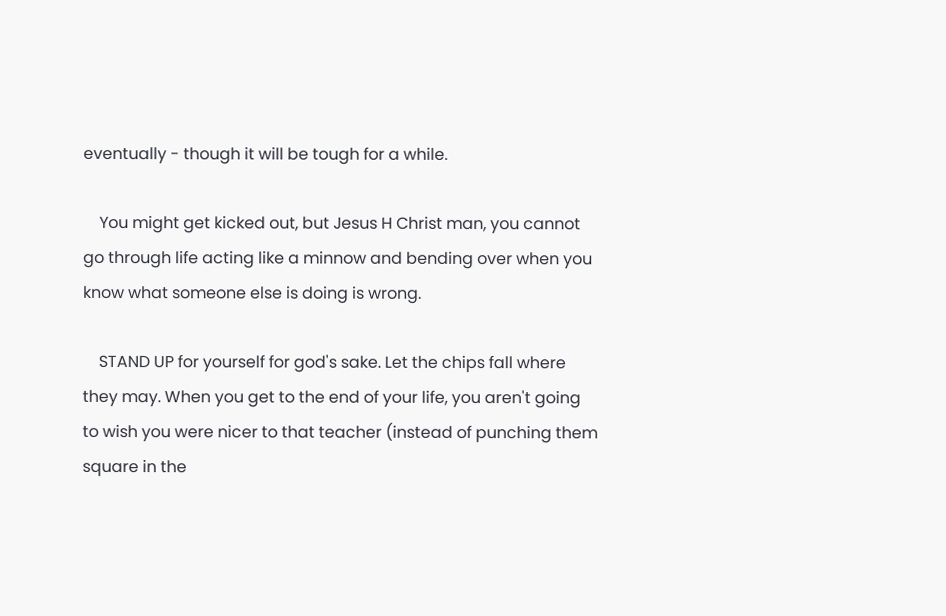eventually - though it will be tough for a while.

    You might get kicked out, but Jesus H Christ man, you cannot go through life acting like a minnow and bending over when you know what someone else is doing is wrong.

    STAND UP for yourself for god's sake. Let the chips fall where they may. When you get to the end of your life, you aren't going to wish you were nicer to that teacher (instead of punching them square in the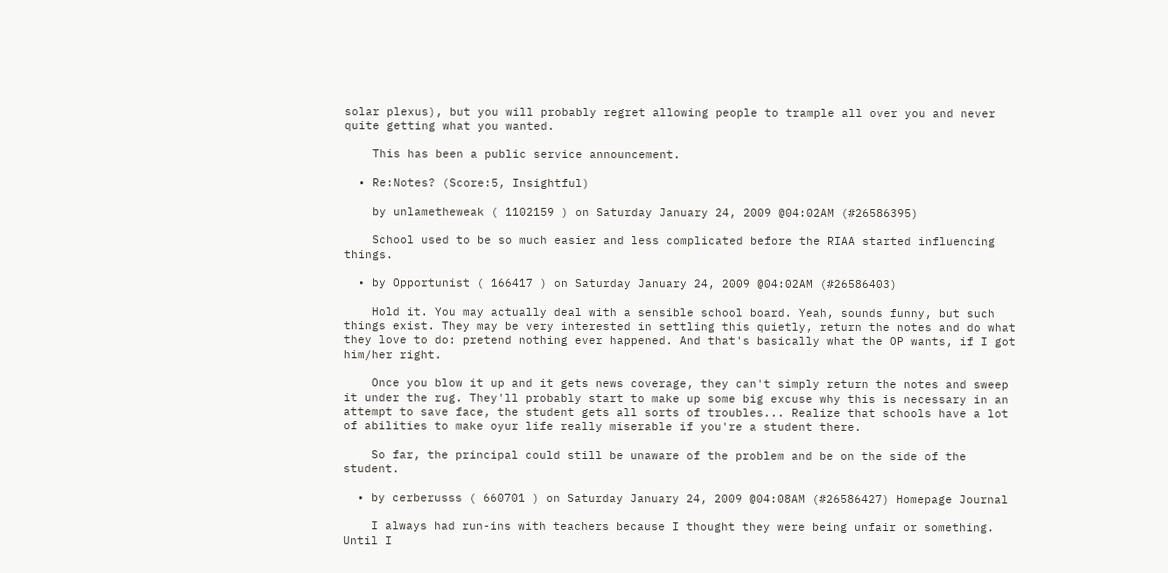solar plexus), but you will probably regret allowing people to trample all over you and never quite getting what you wanted.

    This has been a public service announcement.

  • Re:Notes? (Score:5, Insightful)

    by unlametheweak ( 1102159 ) on Saturday January 24, 2009 @04:02AM (#26586395)

    School used to be so much easier and less complicated before the RIAA started influencing things.

  • by Opportunist ( 166417 ) on Saturday January 24, 2009 @04:02AM (#26586403)

    Hold it. You may actually deal with a sensible school board. Yeah, sounds funny, but such things exist. They may be very interested in settling this quietly, return the notes and do what they love to do: pretend nothing ever happened. And that's basically what the OP wants, if I got him/her right.

    Once you blow it up and it gets news coverage, they can't simply return the notes and sweep it under the rug. They'll probably start to make up some big excuse why this is necessary in an attempt to save face, the student gets all sorts of troubles... Realize that schools have a lot of abilities to make oyur life really miserable if you're a student there.

    So far, the principal could still be unaware of the problem and be on the side of the student.

  • by cerberusss ( 660701 ) on Saturday January 24, 2009 @04:08AM (#26586427) Homepage Journal

    I always had run-ins with teachers because I thought they were being unfair or something. Until I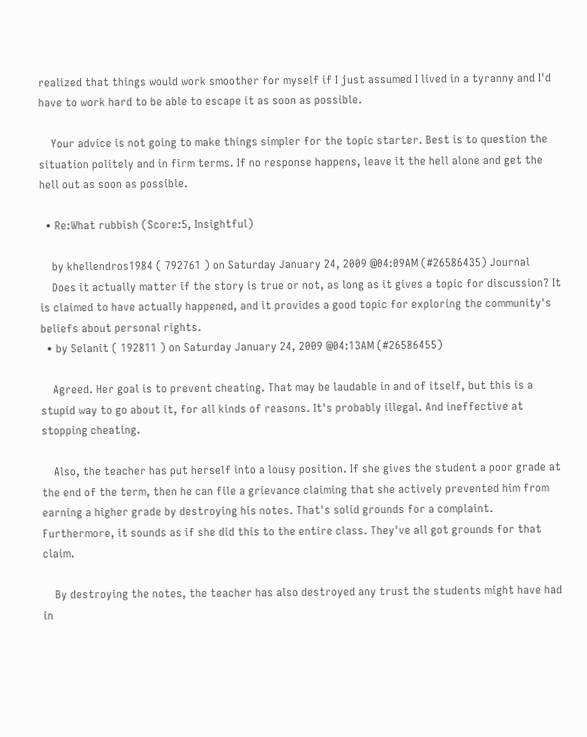realized that things would work smoother for myself if I just assumed I lived in a tyranny and I'd have to work hard to be able to escape it as soon as possible.

    Your advice is not going to make things simpler for the topic starter. Best is to question the situation politely and in firm terms. If no response happens, leave it the hell alone and get the hell out as soon as possible.

  • Re:What rubbish (Score:5, Insightful)

    by khellendros1984 ( 792761 ) on Saturday January 24, 2009 @04:09AM (#26586435) Journal
    Does it actually matter if the story is true or not, as long as it gives a topic for discussion? It is claimed to have actually happened, and it provides a good topic for exploring the community's beliefs about personal rights.
  • by Selanit ( 192811 ) on Saturday January 24, 2009 @04:13AM (#26586455)

    Agreed. Her goal is to prevent cheating. That may be laudable in and of itself, but this is a stupid way to go about it, for all kinds of reasons. It's probably illegal. And ineffective at stopping cheating.

    Also, the teacher has put herself into a lousy position. If she gives the student a poor grade at the end of the term, then he can file a grievance claiming that she actively prevented him from earning a higher grade by destroying his notes. That's solid grounds for a complaint. Furthermore, it sounds as if she did this to the entire class. They've all got grounds for that claim.

    By destroying the notes, the teacher has also destroyed any trust the students might have had in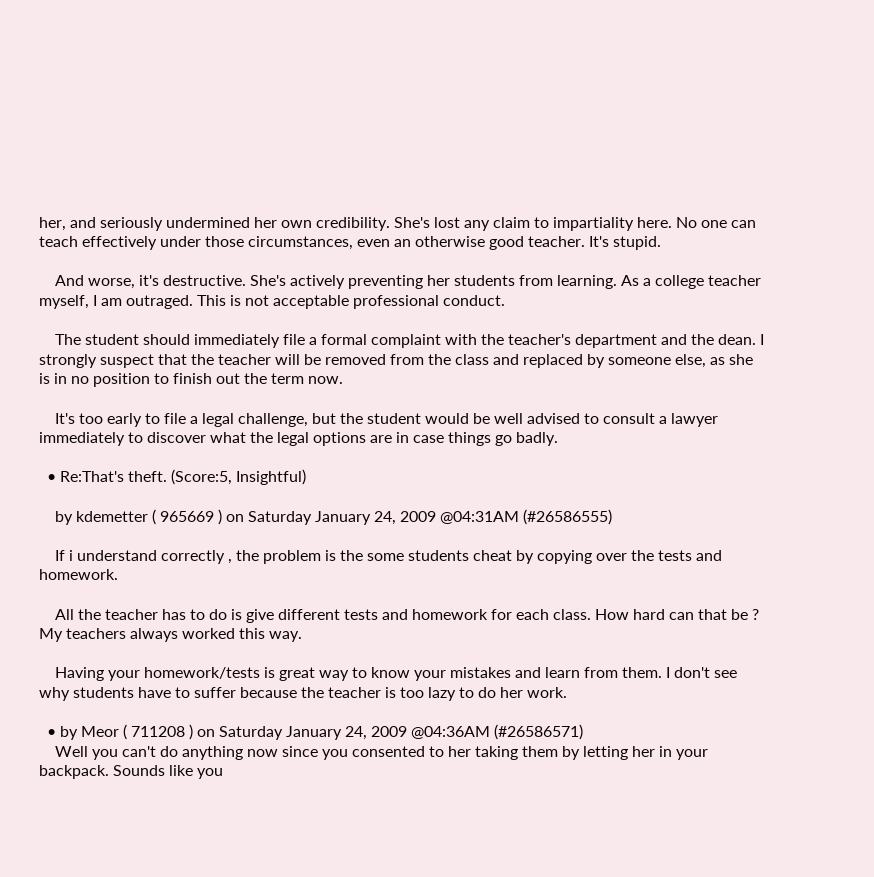her, and seriously undermined her own credibility. She's lost any claim to impartiality here. No one can teach effectively under those circumstances, even an otherwise good teacher. It's stupid.

    And worse, it's destructive. She's actively preventing her students from learning. As a college teacher myself, I am outraged. This is not acceptable professional conduct.

    The student should immediately file a formal complaint with the teacher's department and the dean. I strongly suspect that the teacher will be removed from the class and replaced by someone else, as she is in no position to finish out the term now.

    It's too early to file a legal challenge, but the student would be well advised to consult a lawyer immediately to discover what the legal options are in case things go badly.

  • Re:That's theft. (Score:5, Insightful)

    by kdemetter ( 965669 ) on Saturday January 24, 2009 @04:31AM (#26586555)

    If i understand correctly , the problem is the some students cheat by copying over the tests and homework.

    All the teacher has to do is give different tests and homework for each class. How hard can that be ? My teachers always worked this way.

    Having your homework/tests is great way to know your mistakes and learn from them. I don't see why students have to suffer because the teacher is too lazy to do her work.

  • by Meor ( 711208 ) on Saturday January 24, 2009 @04:36AM (#26586571)
    Well you can't do anything now since you consented to her taking them by letting her in your backpack. Sounds like you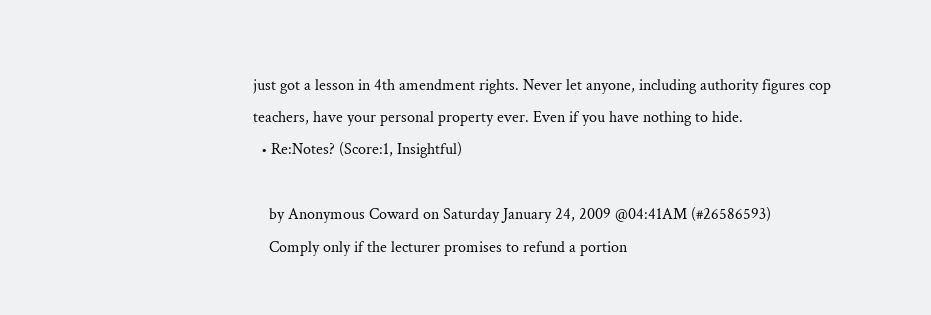just got a lesson in 4th amendment rights. Never let anyone, including authority figures cop teachers, have your personal property ever. Even if you have nothing to hide.
  • Re:Notes? (Score:1, Insightful)

    by Anonymous Coward on Saturday January 24, 2009 @04:41AM (#26586593)
    Comply only if the lecturer promises to refund a portion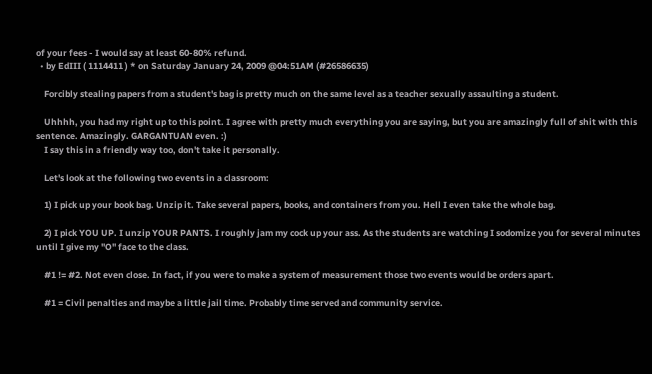of your fees - I would say at least 60-80% refund.
  • by EdIII ( 1114411 ) * on Saturday January 24, 2009 @04:51AM (#26586635)

    Forcibly stealing papers from a student's bag is pretty much on the same level as a teacher sexually assaulting a student.

    Uhhhh, you had my right up to this point. I agree with pretty much everything you are saying, but you are amazingly full of shit with this sentence. Amazingly. GARGANTUAN even. :)
    I say this in a friendly way too, don't take it personally.

    Let's look at the following two events in a classroom:

    1) I pick up your book bag. Unzip it. Take several papers, books, and containers from you. Hell I even take the whole bag.

    2) I pick YOU UP. I unzip YOUR PANTS. I roughly jam my cock up your ass. As the students are watching I sodomize you for several minutes until I give my "O" face to the class.

    #1 != #2. Not even close. In fact, if you were to make a system of measurement those two events would be orders apart.

    #1 = Civil penalties and maybe a little jail time. Probably time served and community service.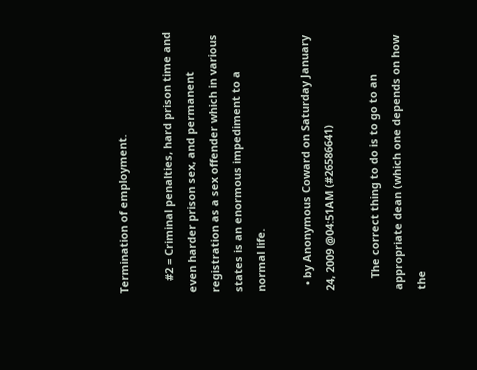Termination of employment.

    #2 = Criminal penalties, hard prison time and even harder prison sex, and permanent registration as a sex offender which in various states is an enormous impediment to a normal life.

  • by Anonymous Coward on Saturday January 24, 2009 @04:51AM (#26586641)

    The correct thing to do is to go to an appropriate dean (which one depends on how the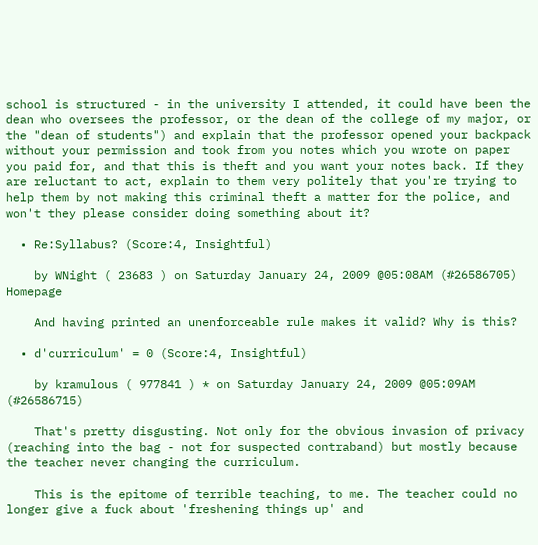school is structured - in the university I attended, it could have been the dean who oversees the professor, or the dean of the college of my major, or the "dean of students") and explain that the professor opened your backpack without your permission and took from you notes which you wrote on paper you paid for, and that this is theft and you want your notes back. If they are reluctant to act, explain to them very politely that you're trying to help them by not making this criminal theft a matter for the police, and won't they please consider doing something about it?

  • Re:Syllabus? (Score:4, Insightful)

    by WNight ( 23683 ) on Saturday January 24, 2009 @05:08AM (#26586705) Homepage

    And having printed an unenforceable rule makes it valid? Why is this?

  • d'curriculum' = 0 (Score:4, Insightful)

    by kramulous ( 977841 ) * on Saturday January 24, 2009 @05:09AM (#26586715)

    That's pretty disgusting. Not only for the obvious invasion of privacy (reaching into the bag - not for suspected contraband) but mostly because the teacher never changing the curriculum.

    This is the epitome of terrible teaching, to me. The teacher could no longer give a fuck about 'freshening things up' and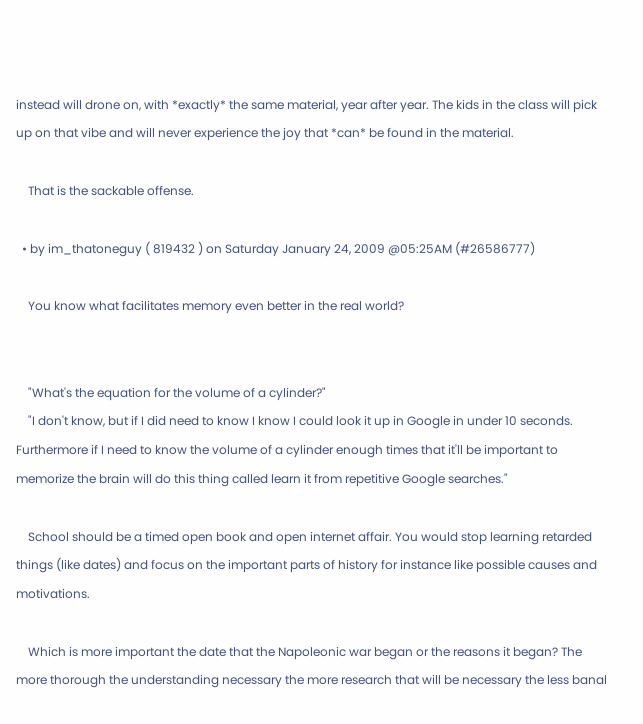instead will drone on, with *exactly* the same material, year after year. The kids in the class will pick up on that vibe and will never experience the joy that *can* be found in the material.

    That is the sackable offense.

  • by im_thatoneguy ( 819432 ) on Saturday January 24, 2009 @05:25AM (#26586777)

    You know what facilitates memory even better in the real world?


    "What's the equation for the volume of a cylinder?"
    "I don't know, but if I did need to know I know I could look it up in Google in under 10 seconds. Furthermore if I need to know the volume of a cylinder enough times that it'll be important to memorize the brain will do this thing called learn it from repetitive Google searches."

    School should be a timed open book and open internet affair. You would stop learning retarded things (like dates) and focus on the important parts of history for instance like possible causes and motivations.

    Which is more important the date that the Napoleonic war began or the reasons it began? The more thorough the understanding necessary the more research that will be necessary the less banal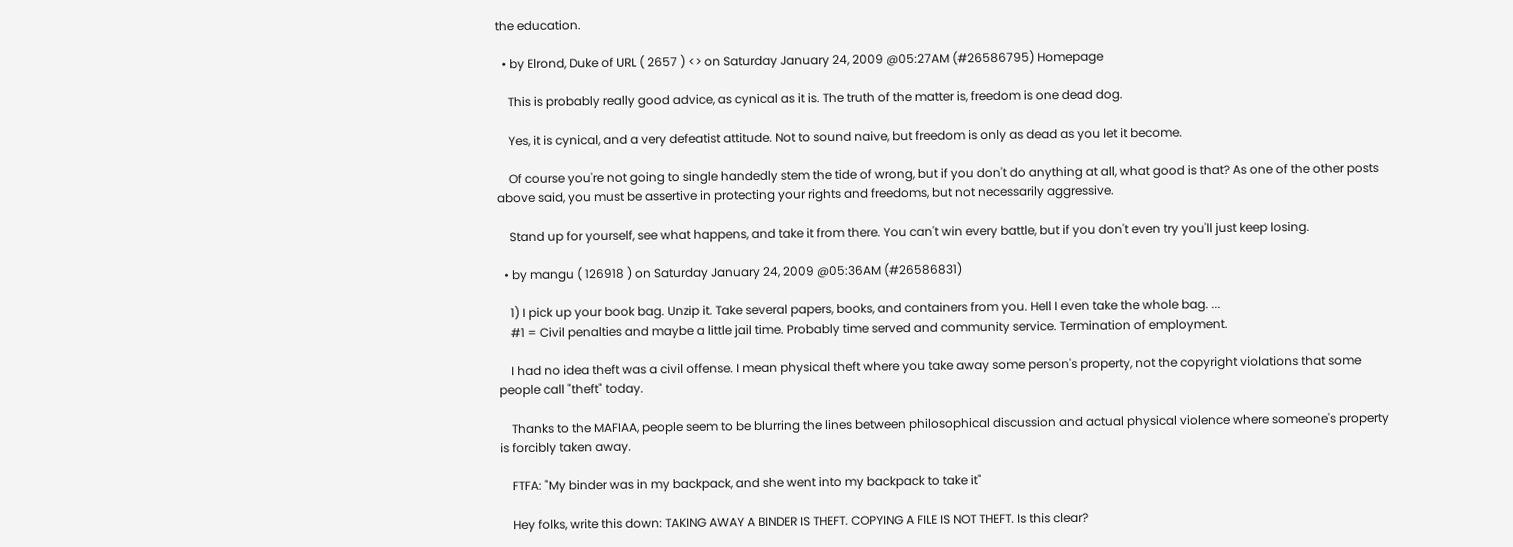the education.

  • by Elrond, Duke of URL ( 2657 ) <> on Saturday January 24, 2009 @05:27AM (#26586795) Homepage

    This is probably really good advice, as cynical as it is. The truth of the matter is, freedom is one dead dog.

    Yes, it is cynical, and a very defeatist attitude. Not to sound naive, but freedom is only as dead as you let it become.

    Of course you're not going to single handedly stem the tide of wrong, but if you don't do anything at all, what good is that? As one of the other posts above said, you must be assertive in protecting your rights and freedoms, but not necessarily aggressive.

    Stand up for yourself, see what happens, and take it from there. You can't win every battle, but if you don't even try you'll just keep losing.

  • by mangu ( 126918 ) on Saturday January 24, 2009 @05:36AM (#26586831)

    1) I pick up your book bag. Unzip it. Take several papers, books, and containers from you. Hell I even take the whole bag. ...
    #1 = Civil penalties and maybe a little jail time. Probably time served and community service. Termination of employment.

    I had no idea theft was a civil offense. I mean physical theft where you take away some person's property, not the copyright violations that some people call "theft" today.

    Thanks to the MAFIAA, people seem to be blurring the lines between philosophical discussion and actual physical violence where someone's property is forcibly taken away.

    FTFA: "My binder was in my backpack, and she went into my backpack to take it"

    Hey folks, write this down: TAKING AWAY A BINDER IS THEFT. COPYING A FILE IS NOT THEFT. Is this clear?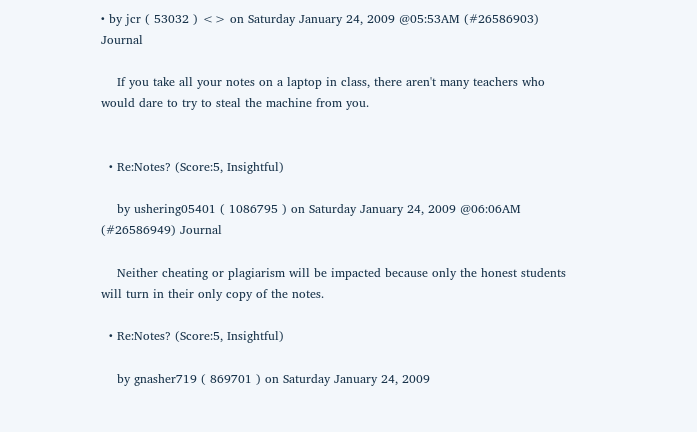• by jcr ( 53032 ) <> on Saturday January 24, 2009 @05:53AM (#26586903) Journal

    If you take all your notes on a laptop in class, there aren't many teachers who would dare to try to steal the machine from you.


  • Re:Notes? (Score:5, Insightful)

    by ushering05401 ( 1086795 ) on Saturday January 24, 2009 @06:06AM (#26586949) Journal

    Neither cheating or plagiarism will be impacted because only the honest students will turn in their only copy of the notes.

  • Re:Notes? (Score:5, Insightful)

    by gnasher719 ( 869701 ) on Saturday January 24, 2009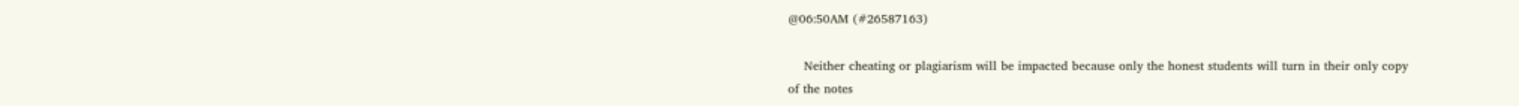@06:50AM (#26587163)

    Neither cheating or plagiarism will be impacted because only the honest students will turn in their only copy of the notes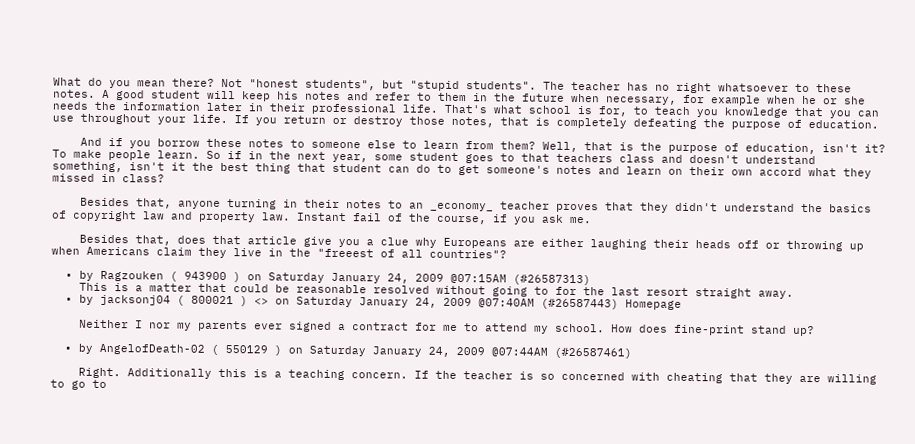What do you mean there? Not "honest students", but "stupid students". The teacher has no right whatsoever to these notes. A good student will keep his notes and refer to them in the future when necessary, for example when he or she needs the information later in their professional life. That's what school is for, to teach you knowledge that you can use throughout your life. If you return or destroy those notes, that is completely defeating the purpose of education.

    And if you borrow these notes to someone else to learn from them? Well, that is the purpose of education, isn't it? To make people learn. So if in the next year, some student goes to that teachers class and doesn't understand something, isn't it the best thing that student can do to get someone's notes and learn on their own accord what they missed in class?

    Besides that, anyone turning in their notes to an _economy_ teacher proves that they didn't understand the basics of copyright law and property law. Instant fail of the course, if you ask me.

    Besides that, does that article give you a clue why Europeans are either laughing their heads off or throwing up when Americans claim they live in the "freeest of all countries"?

  • by Ragzouken ( 943900 ) on Saturday January 24, 2009 @07:15AM (#26587313)
    This is a matter that could be reasonable resolved without going to for the last resort straight away.
  • by jacksonj04 ( 800021 ) <> on Saturday January 24, 2009 @07:40AM (#26587443) Homepage

    Neither I nor my parents ever signed a contract for me to attend my school. How does fine-print stand up?

  • by AngelofDeath-02 ( 550129 ) on Saturday January 24, 2009 @07:44AM (#26587461)

    Right. Additionally this is a teaching concern. If the teacher is so concerned with cheating that they are willing to go to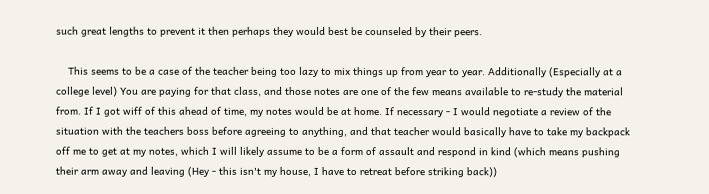such great lengths to prevent it then perhaps they would best be counseled by their peers.

    This seems to be a case of the teacher being too lazy to mix things up from year to year. Additionally (Especially at a college level) You are paying for that class, and those notes are one of the few means available to re-study the material from. If I got wiff of this ahead of time, my notes would be at home. If necessary - I would negotiate a review of the situation with the teachers boss before agreeing to anything, and that teacher would basically have to take my backpack off me to get at my notes, which I will likely assume to be a form of assault and respond in kind (which means pushing their arm away and leaving (Hey - this isn't my house, I have to retreat before striking back))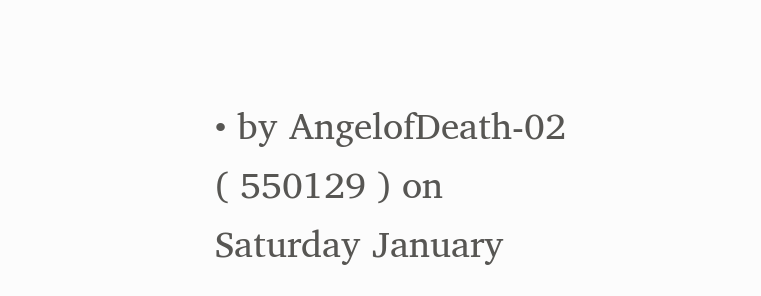• by AngelofDeath-02 ( 550129 ) on Saturday January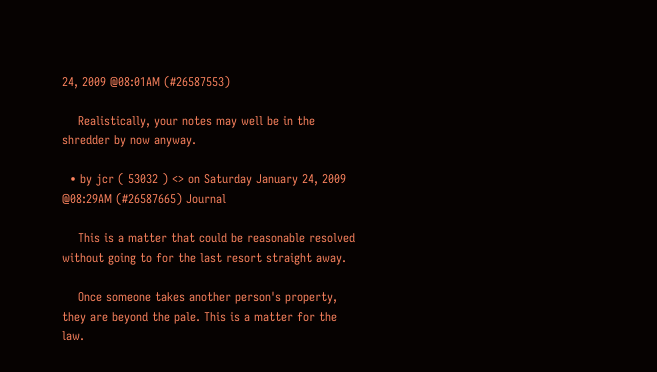24, 2009 @08:01AM (#26587553)

    Realistically, your notes may well be in the shredder by now anyway.

  • by jcr ( 53032 ) <> on Saturday January 24, 2009 @08:29AM (#26587665) Journal

    This is a matter that could be reasonable resolved without going to for the last resort straight away.

    Once someone takes another person's property, they are beyond the pale. This is a matter for the law.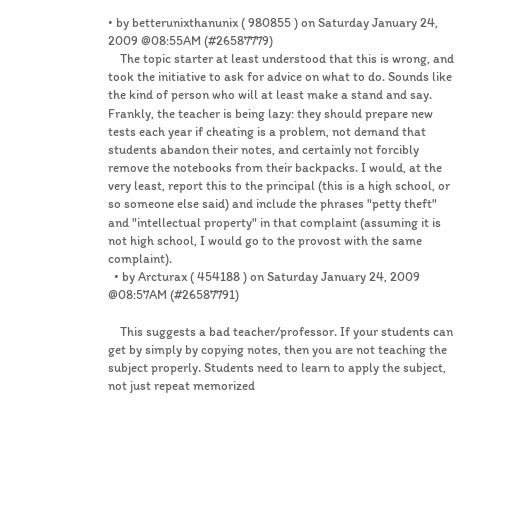• by betterunixthanunix ( 980855 ) on Saturday January 24, 2009 @08:55AM (#26587779)
    The topic starter at least understood that this is wrong, and took the initiative to ask for advice on what to do. Sounds like the kind of person who will at least make a stand and say. Frankly, the teacher is being lazy: they should prepare new tests each year if cheating is a problem, not demand that students abandon their notes, and certainly not forcibly remove the notebooks from their backpacks. I would, at the very least, report this to the principal (this is a high school, or so someone else said) and include the phrases "petty theft" and "intellectual property" in that complaint (assuming it is not high school, I would go to the provost with the same complaint).
  • by Arcturax ( 454188 ) on Saturday January 24, 2009 @08:57AM (#26587791)

    This suggests a bad teacher/professor. If your students can get by simply by copying notes, then you are not teaching the subject properly. Students need to learn to apply the subject, not just repeat memorized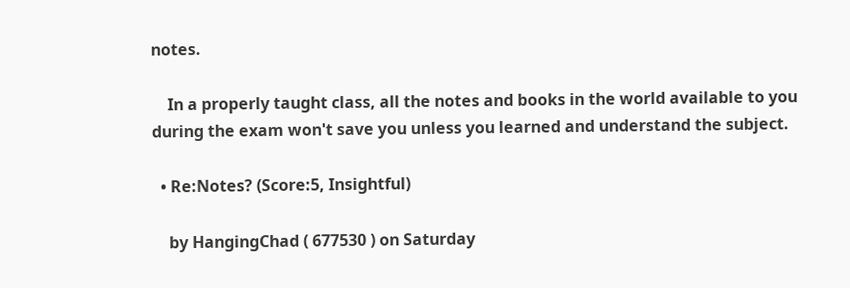notes.

    In a properly taught class, all the notes and books in the world available to you during the exam won't save you unless you learned and understand the subject.

  • Re:Notes? (Score:5, Insightful)

    by HangingChad ( 677530 ) on Saturday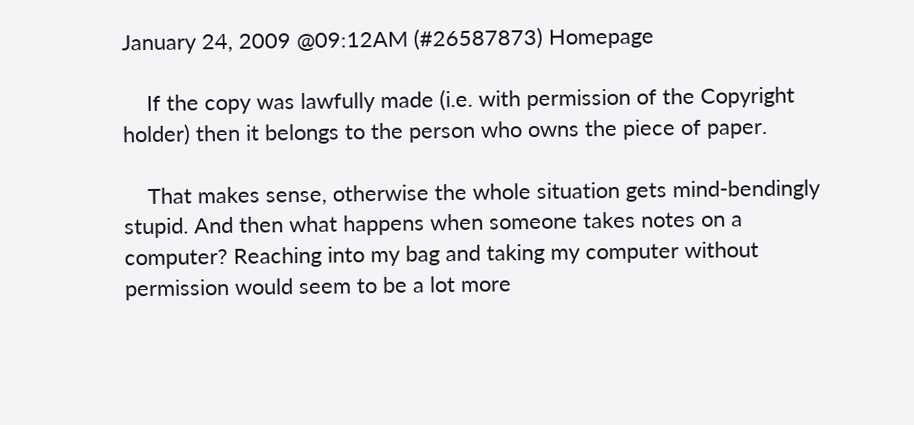January 24, 2009 @09:12AM (#26587873) Homepage

    If the copy was lawfully made (i.e. with permission of the Copyright holder) then it belongs to the person who owns the piece of paper.

    That makes sense, otherwise the whole situation gets mind-bendingly stupid. And then what happens when someone takes notes on a computer? Reaching into my bag and taking my computer without permission would seem to be a lot more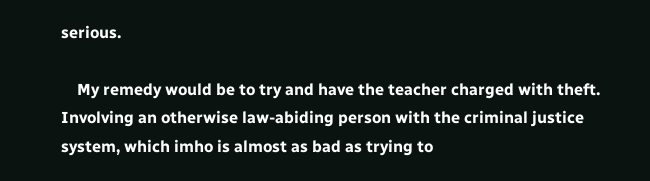serious.

    My remedy would be to try and have the teacher charged with theft. Involving an otherwise law-abiding person with the criminal justice system, which imho is almost as bad as trying to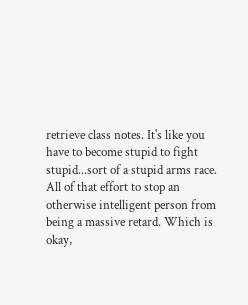retrieve class notes. It's like you have to become stupid to fight stupid...sort of a stupid arms race. All of that effort to stop an otherwise intelligent person from being a massive retard. Which is okay,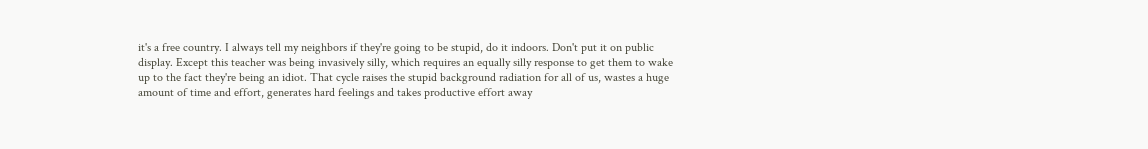it's a free country. I always tell my neighbors if they're going to be stupid, do it indoors. Don't put it on public display. Except this teacher was being invasively silly, which requires an equally silly response to get them to wake up to the fact they're being an idiot. That cycle raises the stupid background radiation for all of us, wastes a huge amount of time and effort, generates hard feelings and takes productive effort away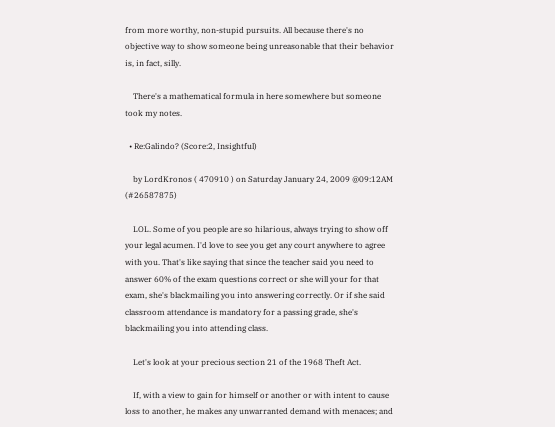from more worthy, non-stupid pursuits. All because there's no objective way to show someone being unreasonable that their behavior is, in fact, silly.

    There's a mathematical formula in here somewhere but someone took my notes.

  • Re:Galindo? (Score:2, Insightful)

    by LordKronos ( 470910 ) on Saturday January 24, 2009 @09:12AM (#26587875)

    LOL. Some of you people are so hilarious, always trying to show off your legal acumen. I'd love to see you get any court anywhere to agree with you. That's like saying that since the teacher said you need to answer 60% of the exam questions correct or she will your for that exam, she's blackmailing you into answering correctly. Or if she said classroom attendance is mandatory for a passing grade, she's blackmailing you into attending class.

    Let's look at your precious section 21 of the 1968 Theft Act.

    If, with a view to gain for himself or another or with intent to cause loss to another, he makes any unwarranted demand with menaces; and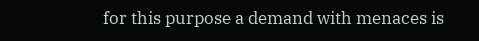for this purpose a demand with menaces is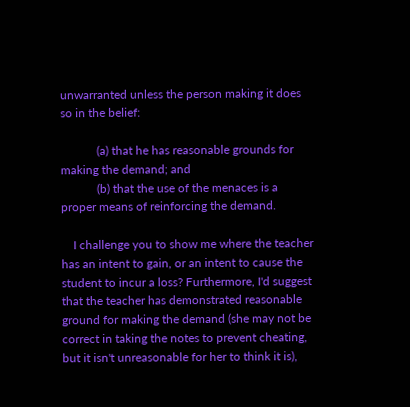unwarranted unless the person making it does so in the belief:

            (a) that he has reasonable grounds for making the demand; and
            (b) that the use of the menaces is a proper means of reinforcing the demand.

    I challenge you to show me where the teacher has an intent to gain, or an intent to cause the student to incur a loss? Furthermore, I'd suggest that the teacher has demonstrated reasonable ground for making the demand (she may not be correct in taking the notes to prevent cheating, but it isn't unreasonable for her to think it is),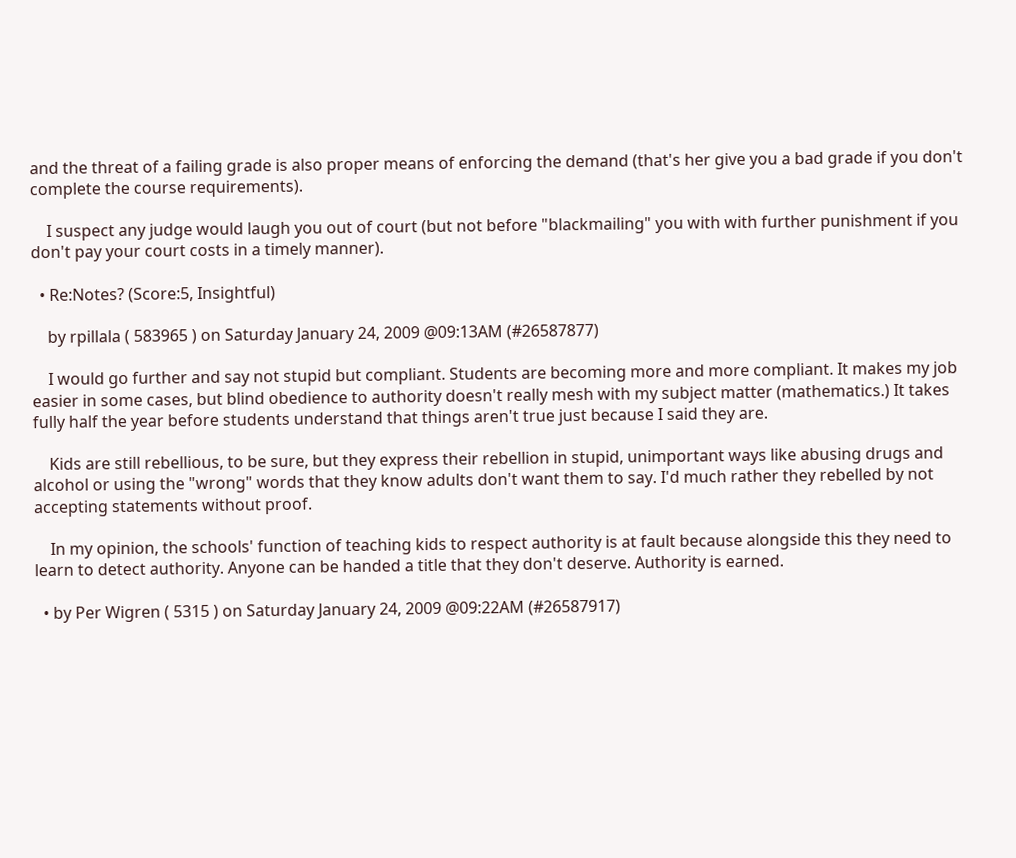and the threat of a failing grade is also proper means of enforcing the demand (that's her give you a bad grade if you don't complete the course requirements).

    I suspect any judge would laugh you out of court (but not before "blackmailing" you with with further punishment if you don't pay your court costs in a timely manner).

  • Re:Notes? (Score:5, Insightful)

    by rpillala ( 583965 ) on Saturday January 24, 2009 @09:13AM (#26587877)

    I would go further and say not stupid but compliant. Students are becoming more and more compliant. It makes my job easier in some cases, but blind obedience to authority doesn't really mesh with my subject matter (mathematics.) It takes fully half the year before students understand that things aren't true just because I said they are.

    Kids are still rebellious, to be sure, but they express their rebellion in stupid, unimportant ways like abusing drugs and alcohol or using the "wrong" words that they know adults don't want them to say. I'd much rather they rebelled by not accepting statements without proof.

    In my opinion, the schools' function of teaching kids to respect authority is at fault because alongside this they need to learn to detect authority. Anyone can be handed a title that they don't deserve. Authority is earned.

  • by Per Wigren ( 5315 ) on Saturday January 24, 2009 @09:22AM (#26587917)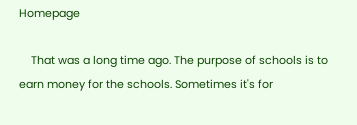Homepage

    That was a long time ago. The purpose of schools is to earn money for the schools. Sometimes it's for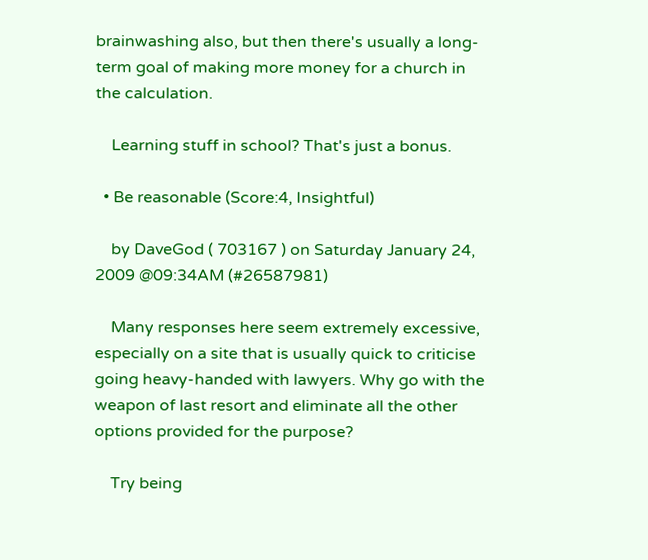brainwashing also, but then there's usually a long-term goal of making more money for a church in the calculation.

    Learning stuff in school? That's just a bonus.

  • Be reasonable (Score:4, Insightful)

    by DaveGod ( 703167 ) on Saturday January 24, 2009 @09:34AM (#26587981)

    Many responses here seem extremely excessive, especially on a site that is usually quick to criticise going heavy-handed with lawyers. Why go with the weapon of last resort and eliminate all the other options provided for the purpose?

    Try being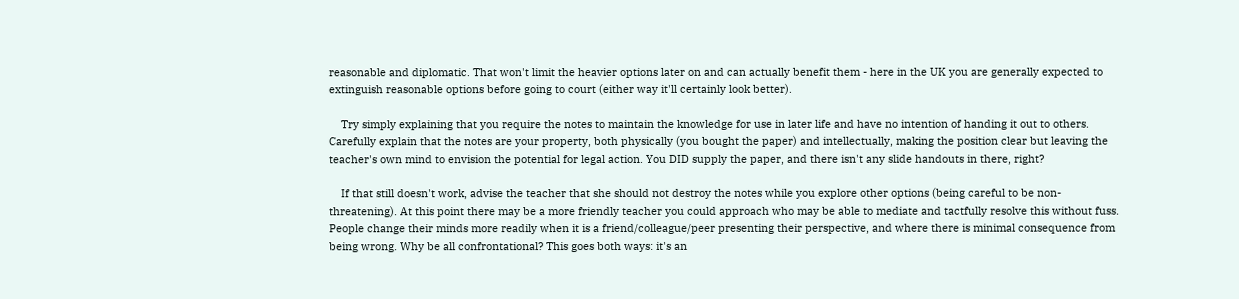reasonable and diplomatic. That won't limit the heavier options later on and can actually benefit them - here in the UK you are generally expected to extinguish reasonable options before going to court (either way it'll certainly look better).

    Try simply explaining that you require the notes to maintain the knowledge for use in later life and have no intention of handing it out to others. Carefully explain that the notes are your property, both physically (you bought the paper) and intellectually, making the position clear but leaving the teacher's own mind to envision the potential for legal action. You DID supply the paper, and there isn't any slide handouts in there, right?

    If that still doesn't work, advise the teacher that she should not destroy the notes while you explore other options (being careful to be non-threatening). At this point there may be a more friendly teacher you could approach who may be able to mediate and tactfully resolve this without fuss. People change their minds more readily when it is a friend/colleague/peer presenting their perspective, and where there is minimal consequence from being wrong. Why be all confrontational? This goes both ways: it's an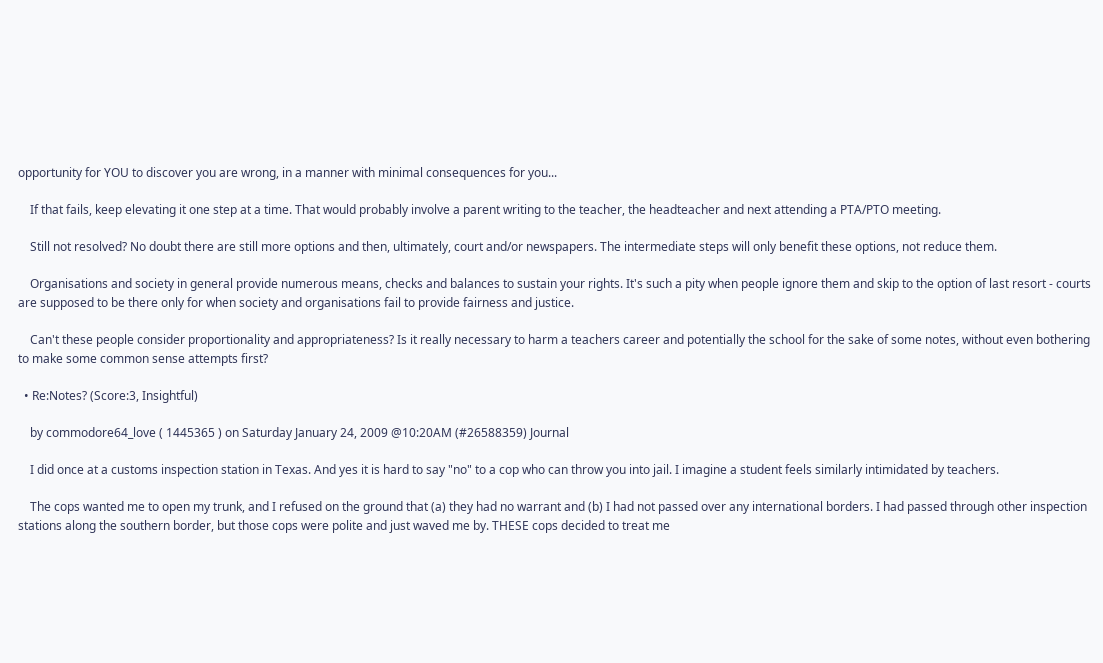opportunity for YOU to discover you are wrong, in a manner with minimal consequences for you...

    If that fails, keep elevating it one step at a time. That would probably involve a parent writing to the teacher, the headteacher and next attending a PTA/PTO meeting.

    Still not resolved? No doubt there are still more options and then, ultimately, court and/or newspapers. The intermediate steps will only benefit these options, not reduce them.

    Organisations and society in general provide numerous means, checks and balances to sustain your rights. It's such a pity when people ignore them and skip to the option of last resort - courts are supposed to be there only for when society and organisations fail to provide fairness and justice.

    Can't these people consider proportionality and appropriateness? Is it really necessary to harm a teachers career and potentially the school for the sake of some notes, without even bothering to make some common sense attempts first?

  • Re:Notes? (Score:3, Insightful)

    by commodore64_love ( 1445365 ) on Saturday January 24, 2009 @10:20AM (#26588359) Journal

    I did once at a customs inspection station in Texas. And yes it is hard to say "no" to a cop who can throw you into jail. I imagine a student feels similarly intimidated by teachers.

    The cops wanted me to open my trunk, and I refused on the ground that (a) they had no warrant and (b) I had not passed over any international borders. I had passed through other inspection stations along the southern border, but those cops were polite and just waved me by. THESE cops decided to treat me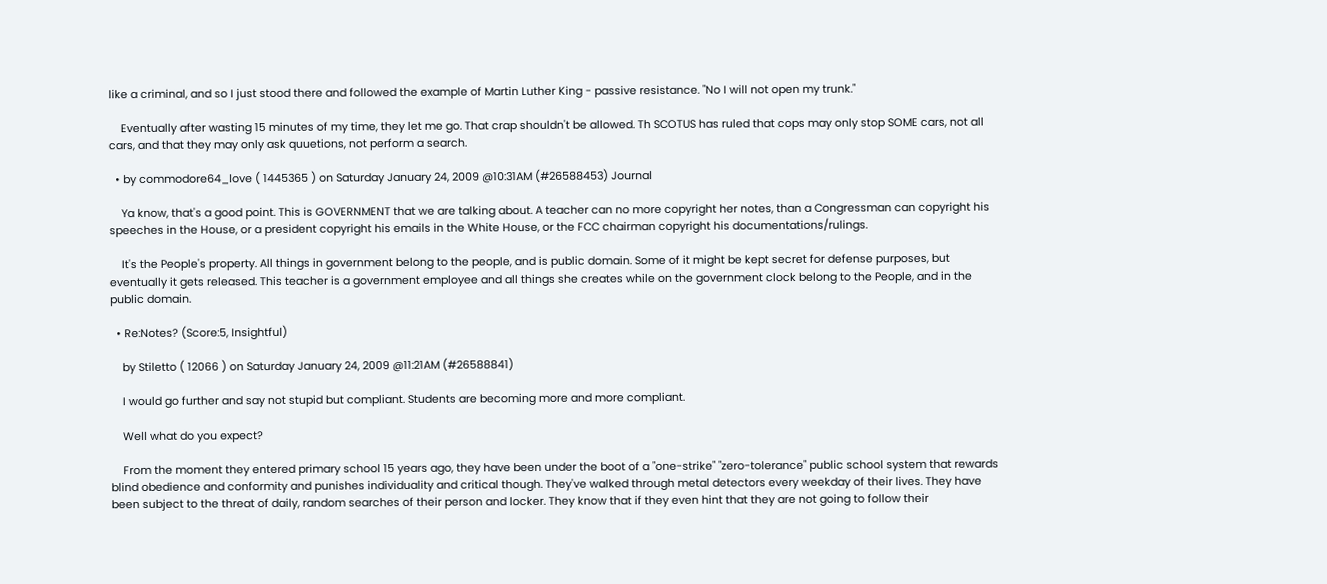like a criminal, and so I just stood there and followed the example of Martin Luther King - passive resistance. "No I will not open my trunk."

    Eventually after wasting 15 minutes of my time, they let me go. That crap shouldn't be allowed. Th SCOTUS has ruled that cops may only stop SOME cars, not all cars, and that they may only ask quuetions, not perform a search.

  • by commodore64_love ( 1445365 ) on Saturday January 24, 2009 @10:31AM (#26588453) Journal

    Ya know, that's a good point. This is GOVERNMENT that we are talking about. A teacher can no more copyright her notes, than a Congressman can copyright his speeches in the House, or a president copyright his emails in the White House, or the FCC chairman copyright his documentations/rulings.

    It's the People's property. All things in government belong to the people, and is public domain. Some of it might be kept secret for defense purposes, but eventually it gets released. This teacher is a government employee and all things she creates while on the government clock belong to the People, and in the public domain.

  • Re:Notes? (Score:5, Insightful)

    by Stiletto ( 12066 ) on Saturday January 24, 2009 @11:21AM (#26588841)

    I would go further and say not stupid but compliant. Students are becoming more and more compliant.

    Well what do you expect?

    From the moment they entered primary school 15 years ago, they have been under the boot of a "one-strike" "zero-tolerance" public school system that rewards blind obedience and conformity and punishes individuality and critical though. They've walked through metal detectors every weekday of their lives. They have been subject to the threat of daily, random searches of their person and locker. They know that if they even hint that they are not going to follow their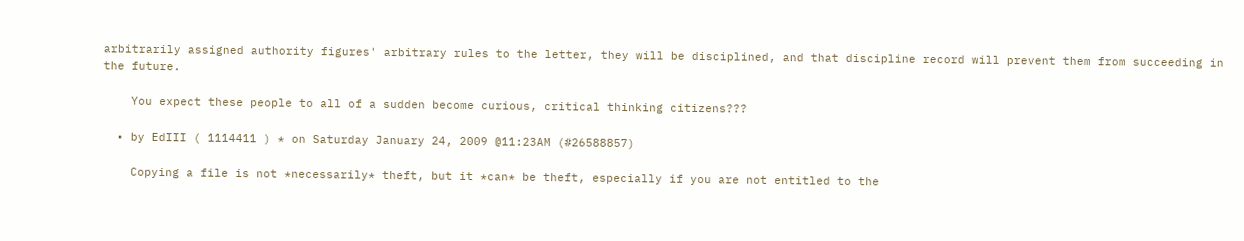arbitrarily assigned authority figures' arbitrary rules to the letter, they will be disciplined, and that discipline record will prevent them from succeeding in the future.

    You expect these people to all of a sudden become curious, critical thinking citizens???

  • by EdIII ( 1114411 ) * on Saturday January 24, 2009 @11:23AM (#26588857)

    Copying a file is not *necessarily* theft, but it *can* be theft, especially if you are not entitled to the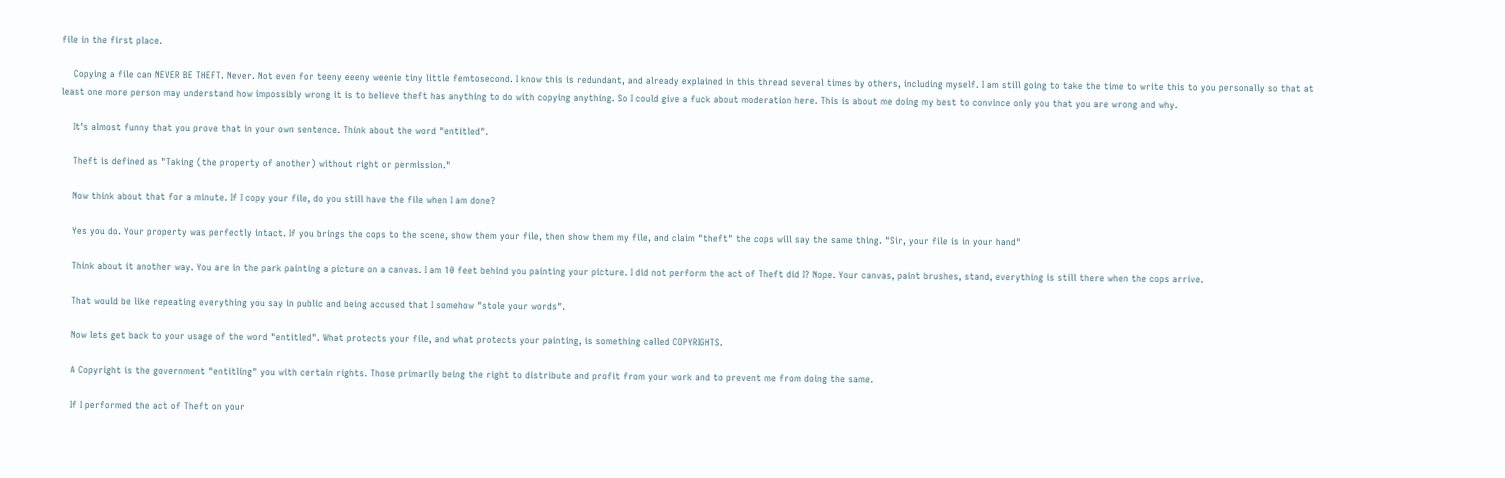file in the first place.

    Copying a file can NEVER BE THEFT. Never. Not even for teeny eeeny weenie tiny little femtosecond. I know this is redundant, and already explained in this thread several times by others, including myself. I am still going to take the time to write this to you personally so that at least one more person may understand how impossibly wrong it is to believe theft has anything to do with copying anything. So I could give a fuck about moderation here. This is about me doing my best to convince only you that you are wrong and why.

    It's almost funny that you prove that in your own sentence. Think about the word "entitled".

    Theft is defined as "Taking (the property of another) without right or permission."

    Now think about that for a minute. If I copy your file, do you still have the file when I am done?

    Yes you do. Your property was perfectly intact. If you brings the cops to the scene, show them your file, then show them my file, and claim "theft" the cops will say the same thing. "Sir, your file is in your hand"

    Think about it another way. You are in the park painting a picture on a canvas. I am 10 feet behind you painting your picture. I did not perform the act of Theft did I? Nope. Your canvas, paint brushes, stand, everything is still there when the cops arrive.

    That would be like repeating everything you say in public and being accused that I somehow "stole your words".

    Now lets get back to your usage of the word "entitled". What protects your file, and what protects your painting, is something called COPYRIGHTS.

    A Copyright is the government "entitling" you with certain rights. Those primarily being the right to distribute and profit from your work and to prevent me from doing the same.

    If I performed the act of Theft on your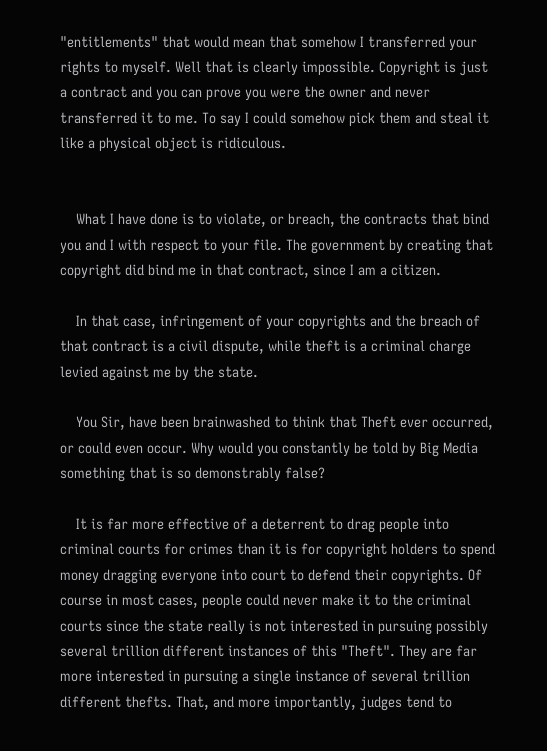"entitlements" that would mean that somehow I transferred your rights to myself. Well that is clearly impossible. Copyright is just a contract and you can prove you were the owner and never transferred it to me. To say I could somehow pick them and steal it like a physical object is ridiculous.


    What I have done is to violate, or breach, the contracts that bind you and I with respect to your file. The government by creating that copyright did bind me in that contract, since I am a citizen.

    In that case, infringement of your copyrights and the breach of that contract is a civil dispute, while theft is a criminal charge levied against me by the state.

    You Sir, have been brainwashed to think that Theft ever occurred, or could even occur. Why would you constantly be told by Big Media something that is so demonstrably false?

    It is far more effective of a deterrent to drag people into criminal courts for crimes than it is for copyright holders to spend money dragging everyone into court to defend their copyrights. Of course in most cases, people could never make it to the criminal courts since the state really is not interested in pursuing possibly several trillion different instances of this "Theft". They are far more interested in pursuing a single instance of several trillion different thefts. That, and more importantly, judges tend to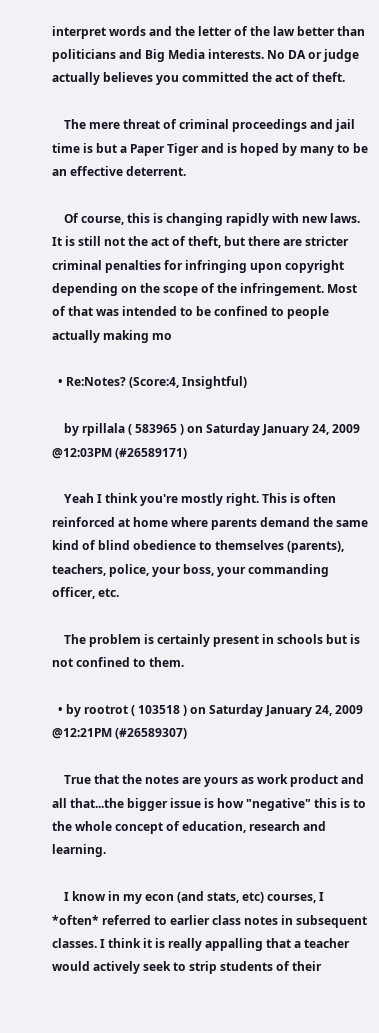interpret words and the letter of the law better than politicians and Big Media interests. No DA or judge actually believes you committed the act of theft.

    The mere threat of criminal proceedings and jail time is but a Paper Tiger and is hoped by many to be an effective deterrent.

    Of course, this is changing rapidly with new laws. It is still not the act of theft, but there are stricter criminal penalties for infringing upon copyright depending on the scope of the infringement. Most of that was intended to be confined to people actually making mo

  • Re:Notes? (Score:4, Insightful)

    by rpillala ( 583965 ) on Saturday January 24, 2009 @12:03PM (#26589171)

    Yeah I think you're mostly right. This is often reinforced at home where parents demand the same kind of blind obedience to themselves (parents), teachers, police, your boss, your commanding officer, etc.

    The problem is certainly present in schools but is not confined to them.

  • by rootrot ( 103518 ) on Saturday January 24, 2009 @12:21PM (#26589307)

    True that the notes are yours as work product and all that...the bigger issue is how "negative" this is to the whole concept of education, research and learning.

    I know in my econ (and stats, etc) courses, I *often* referred to earlier class notes in subsequent classes. I think it is really appalling that a teacher would actively seek to strip students of their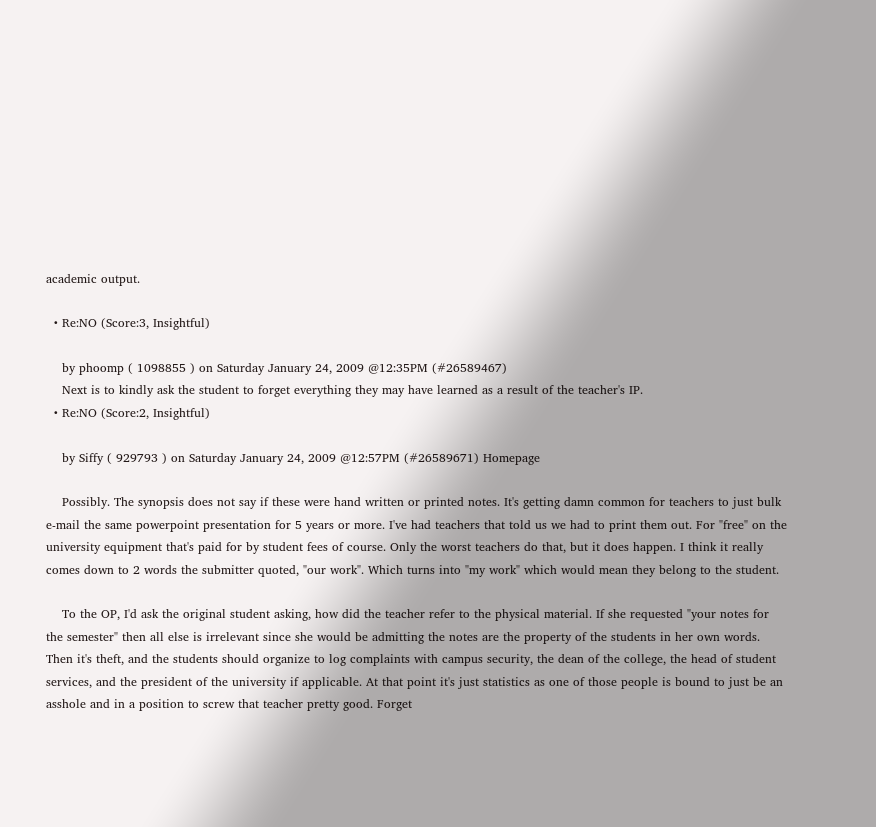academic output.

  • Re:NO (Score:3, Insightful)

    by phoomp ( 1098855 ) on Saturday January 24, 2009 @12:35PM (#26589467)
    Next is to kindly ask the student to forget everything they may have learned as a result of the teacher's IP.
  • Re:NO (Score:2, Insightful)

    by Siffy ( 929793 ) on Saturday January 24, 2009 @12:57PM (#26589671) Homepage

    Possibly. The synopsis does not say if these were hand written or printed notes. It's getting damn common for teachers to just bulk e-mail the same powerpoint presentation for 5 years or more. I've had teachers that told us we had to print them out. For "free" on the university equipment that's paid for by student fees of course. Only the worst teachers do that, but it does happen. I think it really comes down to 2 words the submitter quoted, "our work". Which turns into "my work" which would mean they belong to the student.

    To the OP, I'd ask the original student asking, how did the teacher refer to the physical material. If she requested "your notes for the semester" then all else is irrelevant since she would be admitting the notes are the property of the students in her own words. Then it's theft, and the students should organize to log complaints with campus security, the dean of the college, the head of student services, and the president of the university if applicable. At that point it's just statistics as one of those people is bound to just be an asshole and in a position to screw that teacher pretty good. Forget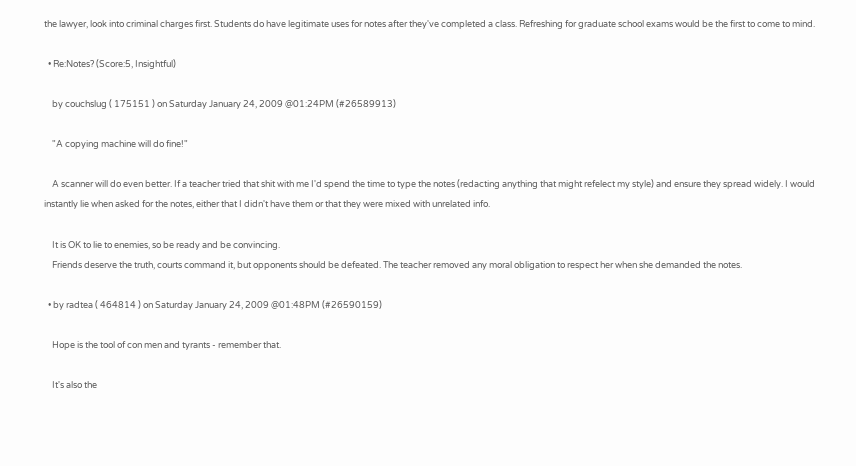the lawyer, look into criminal charges first. Students do have legitimate uses for notes after they've completed a class. Refreshing for graduate school exams would be the first to come to mind.

  • Re:Notes? (Score:5, Insightful)

    by couchslug ( 175151 ) on Saturday January 24, 2009 @01:24PM (#26589913)

    "A copying machine will do fine!"

    A scanner will do even better. If a teacher tried that shit with me I'd spend the time to type the notes (redacting anything that might refelect my style) and ensure they spread widely. I would instantly lie when asked for the notes, either that I didn't have them or that they were mixed with unrelated info.

    It is OK to lie to enemies, so be ready and be convincing.
    Friends deserve the truth, courts command it, but opponents should be defeated. The teacher removed any moral obligation to respect her when she demanded the notes.

  • by radtea ( 464814 ) on Saturday January 24, 2009 @01:48PM (#26590159)

    Hope is the tool of con men and tyrants - remember that.

    It's also the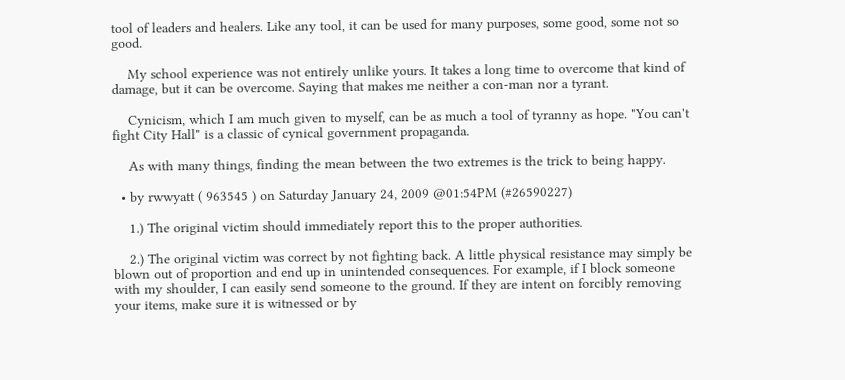tool of leaders and healers. Like any tool, it can be used for many purposes, some good, some not so good.

    My school experience was not entirely unlike yours. It takes a long time to overcome that kind of damage, but it can be overcome. Saying that makes me neither a con-man nor a tyrant.

    Cynicism, which I am much given to myself, can be as much a tool of tyranny as hope. "You can't fight City Hall" is a classic of cynical government propaganda.

    As with many things, finding the mean between the two extremes is the trick to being happy.

  • by rwwyatt ( 963545 ) on Saturday January 24, 2009 @01:54PM (#26590227)

    1.) The original victim should immediately report this to the proper authorities.

    2.) The original victim was correct by not fighting back. A little physical resistance may simply be blown out of proportion and end up in unintended consequences. For example, if I block someone with my shoulder, I can easily send someone to the ground. If they are intent on forcibly removing your items, make sure it is witnessed or by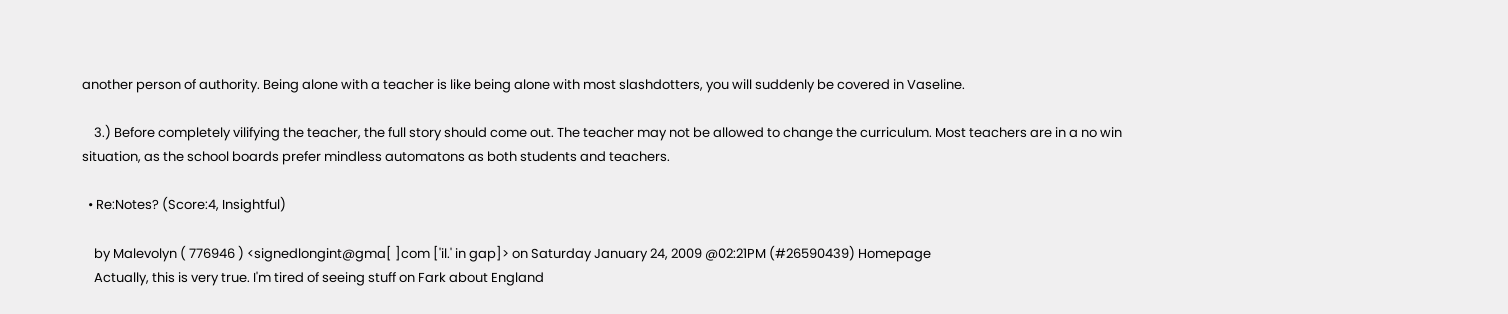another person of authority. Being alone with a teacher is like being alone with most slashdotters, you will suddenly be covered in Vaseline.

    3.) Before completely vilifying the teacher, the full story should come out. The teacher may not be allowed to change the curriculum. Most teachers are in a no win situation, as the school boards prefer mindless automatons as both students and teachers.

  • Re:Notes? (Score:4, Insightful)

    by Malevolyn ( 776946 ) <signedlongint@gma[ ]com ['il.' in gap]> on Saturday January 24, 2009 @02:21PM (#26590439) Homepage
    Actually, this is very true. I'm tired of seeing stuff on Fark about England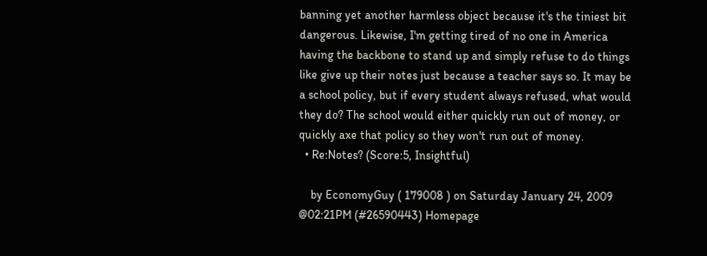banning yet another harmless object because it's the tiniest bit dangerous. Likewise, I'm getting tired of no one in America having the backbone to stand up and simply refuse to do things like give up their notes just because a teacher says so. It may be a school policy, but if every student always refused, what would they do? The school would either quickly run out of money, or quickly axe that policy so they won't run out of money.
  • Re:Notes? (Score:5, Insightful)

    by EconomyGuy ( 179008 ) on Saturday January 24, 2009 @02:21PM (#26590443) Homepage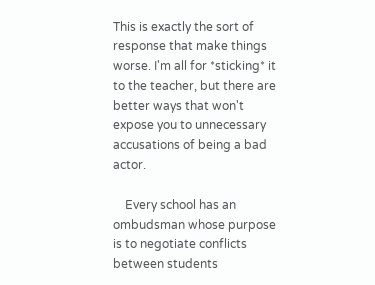This is exactly the sort of response that make things worse. I'm all for *sticking* it to the teacher, but there are better ways that won't expose you to unnecessary accusations of being a bad actor.

    Every school has an ombudsman whose purpose is to negotiate conflicts between students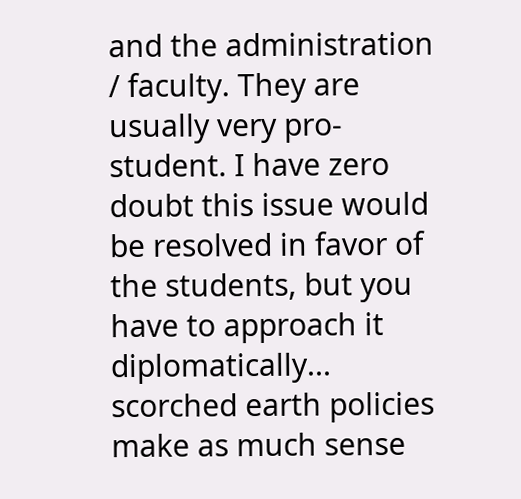and the administration / faculty. They are usually very pro-student. I have zero doubt this issue would be resolved in favor of the students, but you have to approach it diplomatically... scorched earth policies make as much sense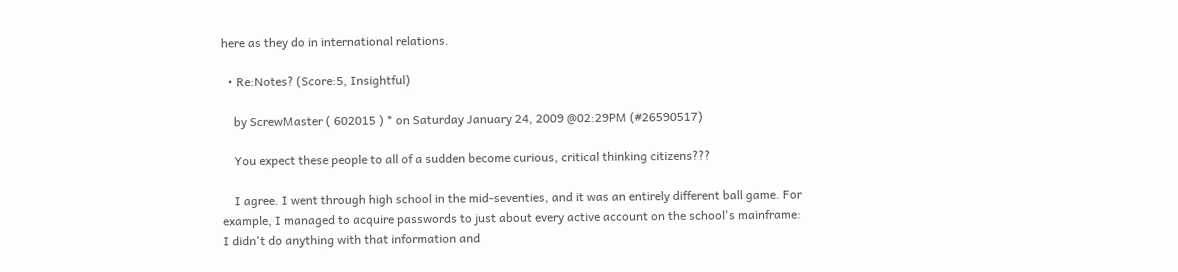here as they do in international relations.

  • Re:Notes? (Score:5, Insightful)

    by ScrewMaster ( 602015 ) * on Saturday January 24, 2009 @02:29PM (#26590517)

    You expect these people to all of a sudden become curious, critical thinking citizens???

    I agree. I went through high school in the mid-seventies, and it was an entirely different ball game. For example, I managed to acquire passwords to just about every active account on the school's mainframe: I didn't do anything with that information and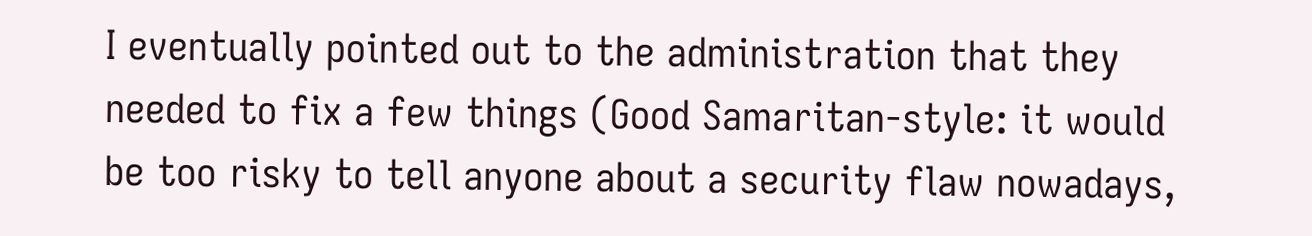I eventually pointed out to the administration that they needed to fix a few things (Good Samaritan-style: it would be too risky to tell anyone about a security flaw nowadays,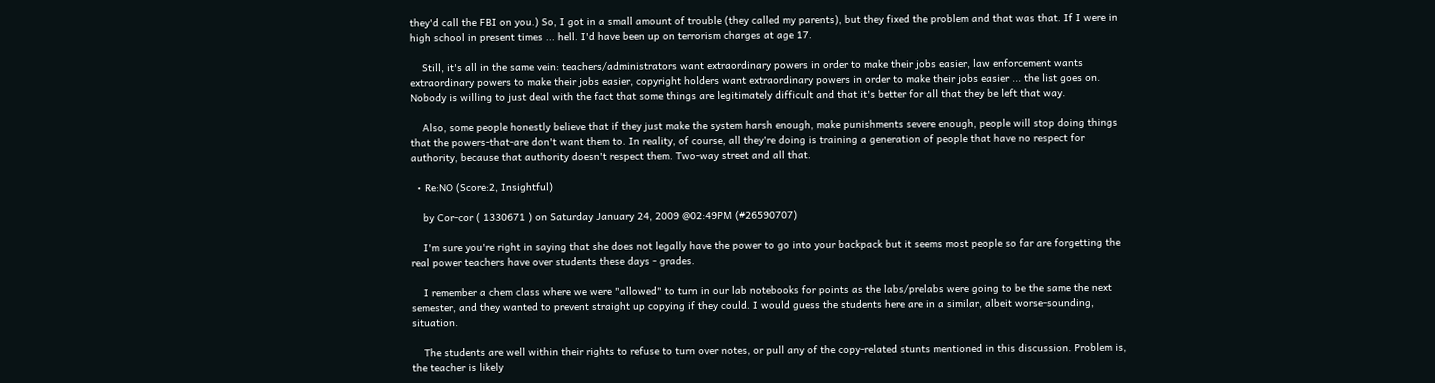they'd call the FBI on you.) So, I got in a small amount of trouble (they called my parents), but they fixed the problem and that was that. If I were in high school in present times ... hell. I'd have been up on terrorism charges at age 17.

    Still, it's all in the same vein: teachers/administrators want extraordinary powers in order to make their jobs easier, law enforcement wants extraordinary powers to make their jobs easier, copyright holders want extraordinary powers in order to make their jobs easier ... the list goes on. Nobody is willing to just deal with the fact that some things are legitimately difficult and that it's better for all that they be left that way.

    Also, some people honestly believe that if they just make the system harsh enough, make punishments severe enough, people will stop doing things that the powers-that-are don't want them to. In reality, of course, all they're doing is training a generation of people that have no respect for authority, because that authority doesn't respect them. Two-way street and all that.

  • Re:NO (Score:2, Insightful)

    by Cor-cor ( 1330671 ) on Saturday January 24, 2009 @02:49PM (#26590707)

    I'm sure you're right in saying that she does not legally have the power to go into your backpack but it seems most people so far are forgetting the real power teachers have over students these days - grades.

    I remember a chem class where we were "allowed" to turn in our lab notebooks for points as the labs/prelabs were going to be the same the next semester, and they wanted to prevent straight up copying if they could. I would guess the students here are in a similar, albeit worse-sounding, situation.

    The students are well within their rights to refuse to turn over notes, or pull any of the copy-related stunts mentioned in this discussion. Problem is, the teacher is likely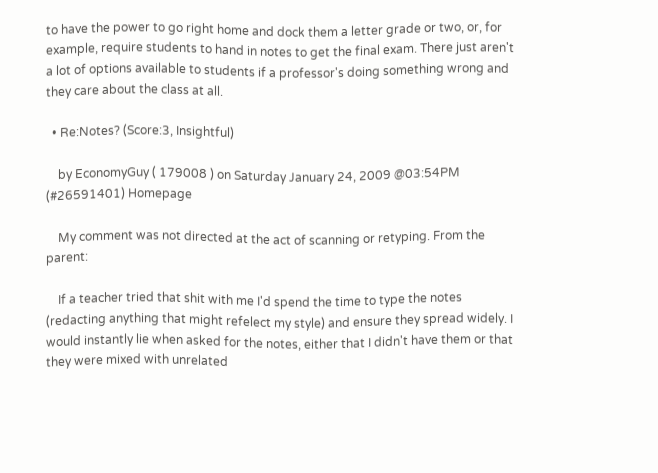to have the power to go right home and dock them a letter grade or two, or, for example, require students to hand in notes to get the final exam. There just aren't a lot of options available to students if a professor's doing something wrong and they care about the class at all.

  • Re:Notes? (Score:3, Insightful)

    by EconomyGuy ( 179008 ) on Saturday January 24, 2009 @03:54PM (#26591401) Homepage

    My comment was not directed at the act of scanning or retyping. From the parent:

    If a teacher tried that shit with me I'd spend the time to type the notes (redacting anything that might refelect my style) and ensure they spread widely. I would instantly lie when asked for the notes, either that I didn't have them or that they were mixed with unrelated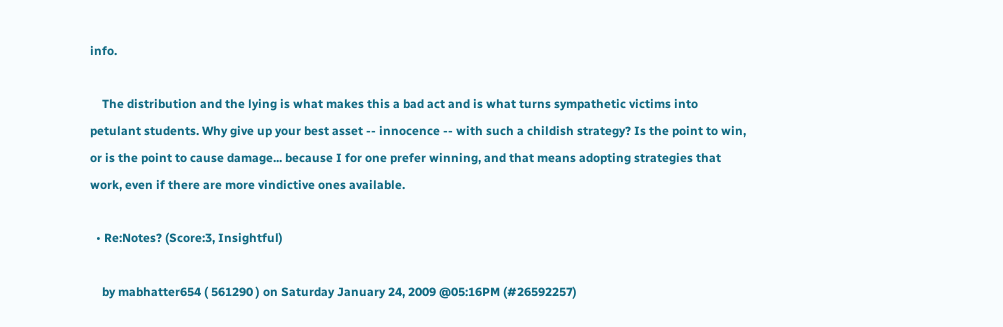info.

    The distribution and the lying is what makes this a bad act and is what turns sympathetic victims into petulant students. Why give up your best asset -- innocence -- with such a childish strategy? Is the point to win, or is the point to cause damage... because I for one prefer winning, and that means adopting strategies that work, even if there are more vindictive ones available.

  • Re:Notes? (Score:3, Insightful)

    by mabhatter654 ( 561290 ) on Saturday January 24, 2009 @05:16PM (#26592257)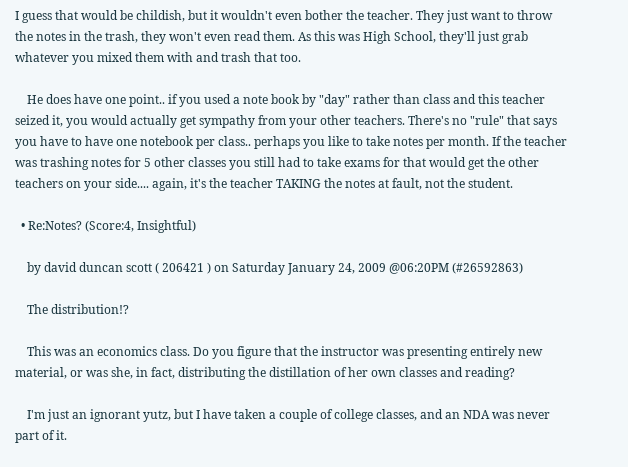I guess that would be childish, but it wouldn't even bother the teacher. They just want to throw the notes in the trash, they won't even read them. As this was High School, they'll just grab whatever you mixed them with and trash that too.

    He does have one point.. if you used a note book by "day" rather than class and this teacher seized it, you would actually get sympathy from your other teachers. There's no "rule" that says you have to have one notebook per class.. perhaps you like to take notes per month. If the teacher was trashing notes for 5 other classes you still had to take exams for that would get the other teachers on your side.... again, it's the teacher TAKING the notes at fault, not the student.

  • Re:Notes? (Score:4, Insightful)

    by david duncan scott ( 206421 ) on Saturday January 24, 2009 @06:20PM (#26592863)

    The distribution!?

    This was an economics class. Do you figure that the instructor was presenting entirely new material, or was she, in fact, distributing the distillation of her own classes and reading?

    I'm just an ignorant yutz, but I have taken a couple of college classes, and an NDA was never part of it.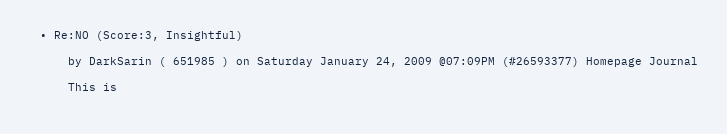• Re:NO (Score:3, Insightful)

    by DarkSarin ( 651985 ) on Saturday January 24, 2009 @07:09PM (#26593377) Homepage Journal

    This is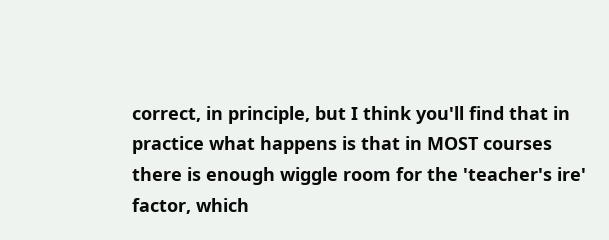correct, in principle, but I think you'll find that in practice what happens is that in MOST courses there is enough wiggle room for the 'teacher's ire' factor, which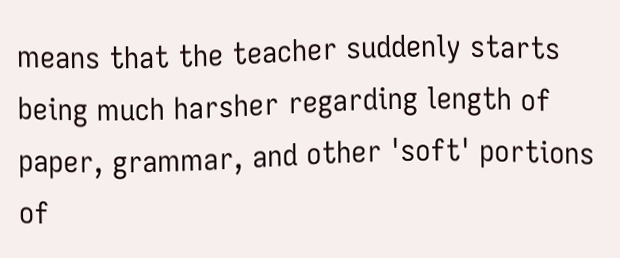means that the teacher suddenly starts being much harsher regarding length of paper, grammar, and other 'soft' portions of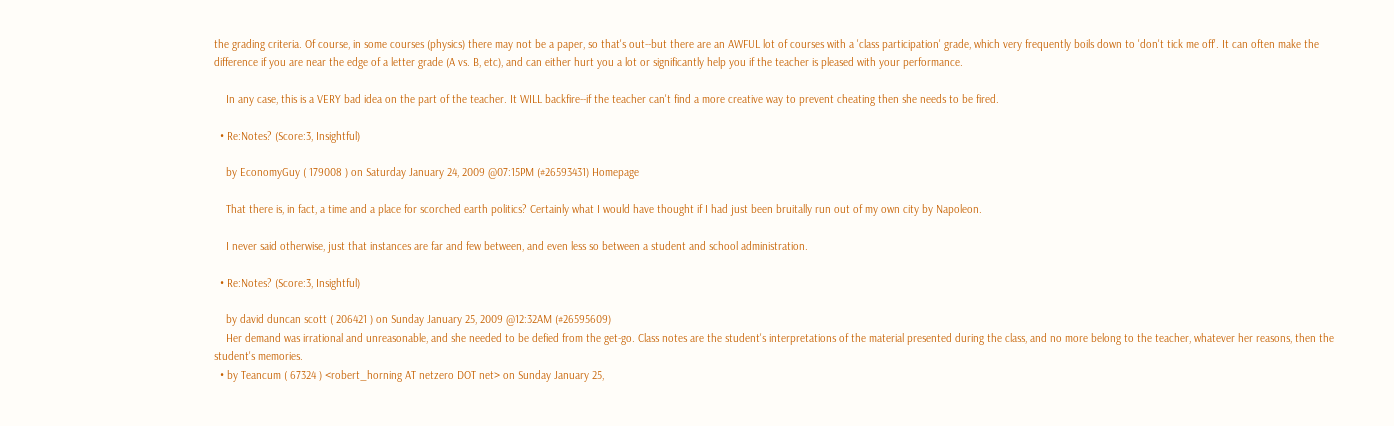the grading criteria. Of course, in some courses (physics) there may not be a paper, so that's out--but there are an AWFUL lot of courses with a 'class participation' grade, which very frequently boils down to 'don't tick me off'. It can often make the difference if you are near the edge of a letter grade (A vs. B, etc), and can either hurt you a lot or significantly help you if the teacher is pleased with your performance.

    In any case, this is a VERY bad idea on the part of the teacher. It WILL backfire--if the teacher can't find a more creative way to prevent cheating then she needs to be fired.

  • Re:Notes? (Score:3, Insightful)

    by EconomyGuy ( 179008 ) on Saturday January 24, 2009 @07:15PM (#26593431) Homepage

    That there is, in fact, a time and a place for scorched earth politics? Certainly what I would have thought if I had just been bruitally run out of my own city by Napoleon.

    I never said otherwise, just that instances are far and few between, and even less so between a student and school administration.

  • Re:Notes? (Score:3, Insightful)

    by david duncan scott ( 206421 ) on Sunday January 25, 2009 @12:32AM (#26595609)
    Her demand was irrational and unreasonable, and she needed to be defied from the get-go. Class notes are the student's interpretations of the material presented during the class, and no more belong to the teacher, whatever her reasons, then the student's memories.
  • by Teancum ( 67324 ) <robert_horning AT netzero DOT net> on Sunday January 25,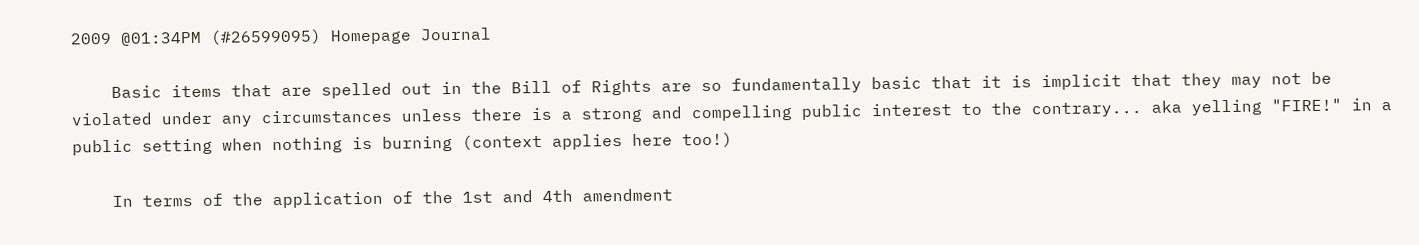2009 @01:34PM (#26599095) Homepage Journal

    Basic items that are spelled out in the Bill of Rights are so fundamentally basic that it is implicit that they may not be violated under any circumstances unless there is a strong and compelling public interest to the contrary... aka yelling "FIRE!" in a public setting when nothing is burning (context applies here too!)

    In terms of the application of the 1st and 4th amendment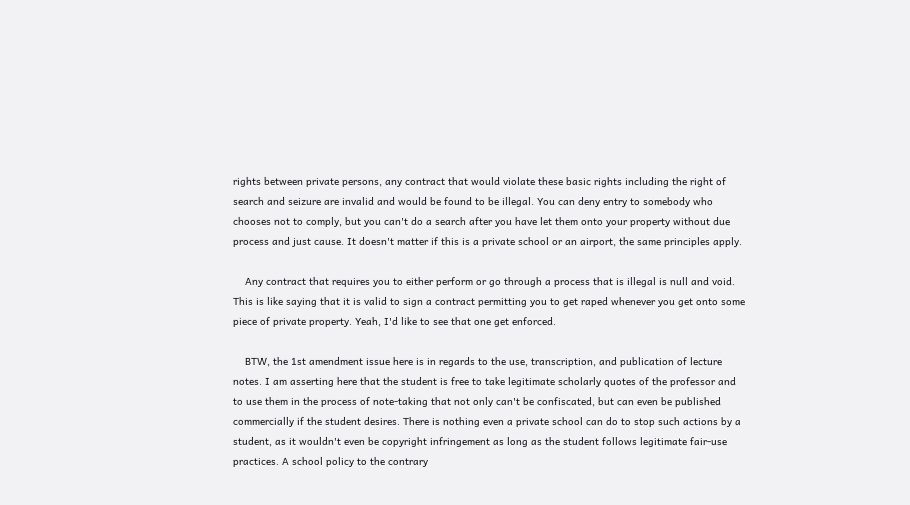rights between private persons, any contract that would violate these basic rights including the right of search and seizure are invalid and would be found to be illegal. You can deny entry to somebody who chooses not to comply, but you can't do a search after you have let them onto your property without due process and just cause. It doesn't matter if this is a private school or an airport, the same principles apply.

    Any contract that requires you to either perform or go through a process that is illegal is null and void. This is like saying that it is valid to sign a contract permitting you to get raped whenever you get onto some piece of private property. Yeah, I'd like to see that one get enforced.

    BTW, the 1st amendment issue here is in regards to the use, transcription, and publication of lecture notes. I am asserting here that the student is free to take legitimate scholarly quotes of the professor and to use them in the process of note-taking that not only can't be confiscated, but can even be published commercially if the student desires. There is nothing even a private school can do to stop such actions by a student, as it wouldn't even be copyright infringement as long as the student follows legitimate fair-use practices. A school policy to the contrary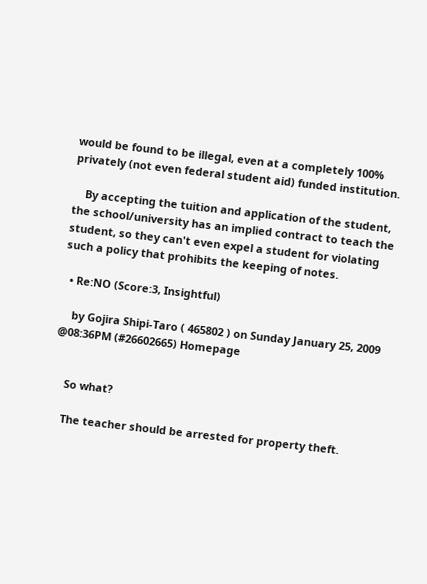would be found to be illegal, even at a completely 100% privately (not even federal student aid) funded institution.

    By accepting the tuition and application of the student, the school/university has an implied contract to teach the student, so they can't even expel a student for violating such a policy that prohibits the keeping of notes.

  • Re:NO (Score:3, Insightful)

    by Gojira Shipi-Taro ( 465802 ) on Sunday January 25, 2009 @08:36PM (#26602665) Homepage


    So what?

    The teacher should be arrested for property theft.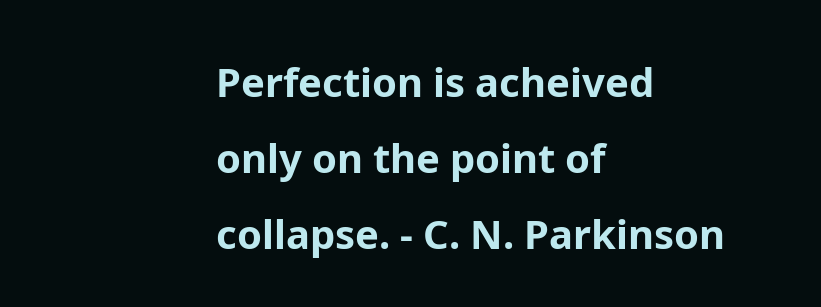Perfection is acheived only on the point of collapse. - C. N. Parkinson